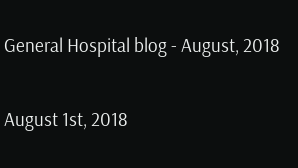General Hospital blog - August, 2018

August 1st, 2018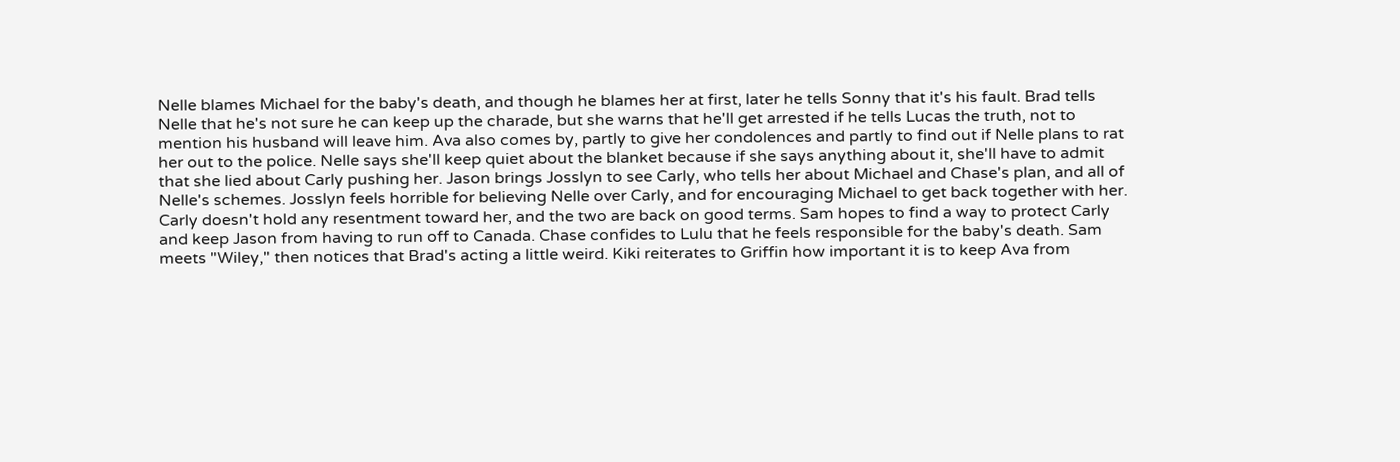Nelle blames Michael for the baby's death, and though he blames her at first, later he tells Sonny that it's his fault. Brad tells Nelle that he's not sure he can keep up the charade, but she warns that he'll get arrested if he tells Lucas the truth, not to mention his husband will leave him. Ava also comes by, partly to give her condolences and partly to find out if Nelle plans to rat her out to the police. Nelle says she'll keep quiet about the blanket because if she says anything about it, she'll have to admit that she lied about Carly pushing her. Jason brings Josslyn to see Carly, who tells her about Michael and Chase's plan, and all of Nelle's schemes. Josslyn feels horrible for believing Nelle over Carly, and for encouraging Michael to get back together with her. Carly doesn't hold any resentment toward her, and the two are back on good terms. Sam hopes to find a way to protect Carly and keep Jason from having to run off to Canada. Chase confides to Lulu that he feels responsible for the baby's death. Sam meets "Wiley," then notices that Brad's acting a little weird. Kiki reiterates to Griffin how important it is to keep Ava from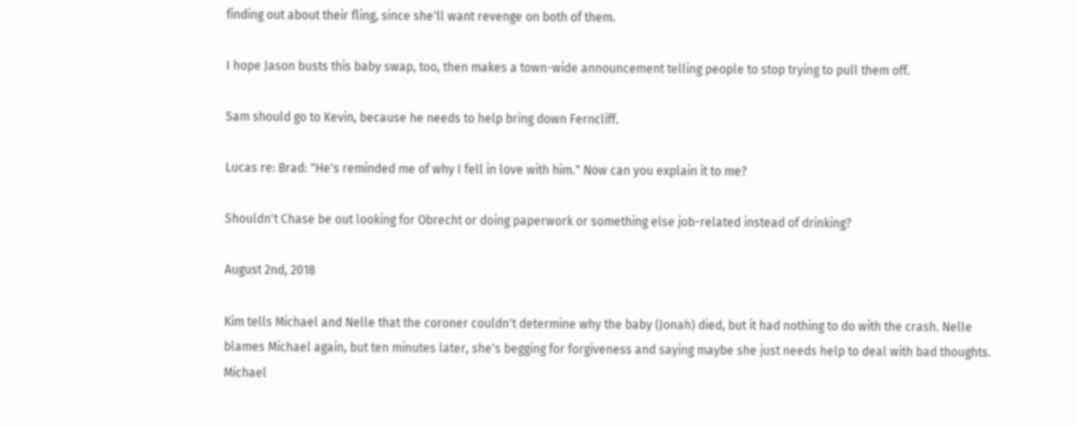finding out about their fling, since she'll want revenge on both of them.

I hope Jason busts this baby swap, too, then makes a town-wide announcement telling people to stop trying to pull them off.

Sam should go to Kevin, because he needs to help bring down Ferncliff.

Lucas re: Brad: "He's reminded me of why I fell in love with him." Now can you explain it to me?

Shouldn't Chase be out looking for Obrecht or doing paperwork or something else job-related instead of drinking?

August 2nd, 2018

Kim tells Michael and Nelle that the coroner couldn't determine why the baby (Jonah) died, but it had nothing to do with the crash. Nelle blames Michael again, but ten minutes later, she's begging for forgiveness and saying maybe she just needs help to deal with bad thoughts. Michael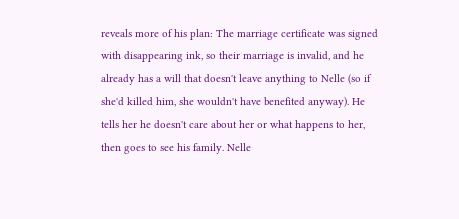reveals more of his plan: The marriage certificate was signed with disappearing ink, so their marriage is invalid, and he already has a will that doesn't leave anything to Nelle (so if she'd killed him, she wouldn't have benefited anyway). He tells her he doesn't care about her or what happens to her, then goes to see his family. Nelle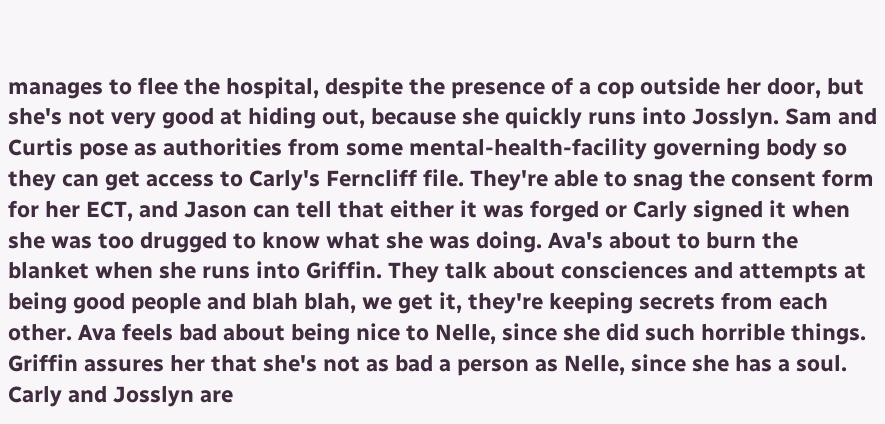manages to flee the hospital, despite the presence of a cop outside her door, but she's not very good at hiding out, because she quickly runs into Josslyn. Sam and Curtis pose as authorities from some mental-health-facility governing body so they can get access to Carly's Ferncliff file. They're able to snag the consent form for her ECT, and Jason can tell that either it was forged or Carly signed it when she was too drugged to know what she was doing. Ava's about to burn the blanket when she runs into Griffin. They talk about consciences and attempts at being good people and blah blah, we get it, they're keeping secrets from each other. Ava feels bad about being nice to Nelle, since she did such horrible things. Griffin assures her that she's not as bad a person as Nelle, since she has a soul. Carly and Josslyn are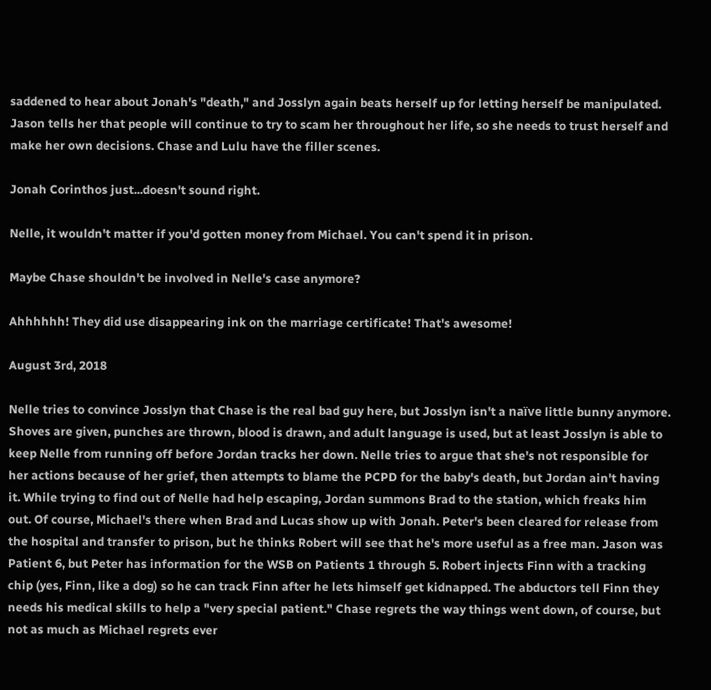saddened to hear about Jonah's "death," and Josslyn again beats herself up for letting herself be manipulated. Jason tells her that people will continue to try to scam her throughout her life, so she needs to trust herself and make her own decisions. Chase and Lulu have the filler scenes.

Jonah Corinthos just...doesn't sound right.

Nelle, it wouldn't matter if you'd gotten money from Michael. You can't spend it in prison.

Maybe Chase shouldn't be involved in Nelle's case anymore?

Ahhhhhh! They did use disappearing ink on the marriage certificate! That's awesome!

August 3rd, 2018

Nelle tries to convince Josslyn that Chase is the real bad guy here, but Josslyn isn't a naïve little bunny anymore. Shoves are given, punches are thrown, blood is drawn, and adult language is used, but at least Josslyn is able to keep Nelle from running off before Jordan tracks her down. Nelle tries to argue that she's not responsible for her actions because of her grief, then attempts to blame the PCPD for the baby's death, but Jordan ain't having it. While trying to find out of Nelle had help escaping, Jordan summons Brad to the station, which freaks him out. Of course, Michael's there when Brad and Lucas show up with Jonah. Peter's been cleared for release from the hospital and transfer to prison, but he thinks Robert will see that he's more useful as a free man. Jason was Patient 6, but Peter has information for the WSB on Patients 1 through 5. Robert injects Finn with a tracking chip (yes, Finn, like a dog) so he can track Finn after he lets himself get kidnapped. The abductors tell Finn they needs his medical skills to help a "very special patient." Chase regrets the way things went down, of course, but not as much as Michael regrets ever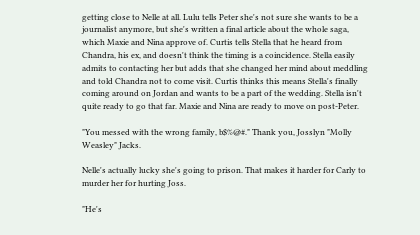getting close to Nelle at all. Lulu tells Peter she's not sure she wants to be a journalist anymore, but she's written a final article about the whole saga, which Maxie and Nina approve of. Curtis tells Stella that he heard from Chandra, his ex, and doesn't think the timing is a coincidence. Stella easily admits to contacting her but adds that she changed her mind about meddling and told Chandra not to come visit. Curtis thinks this means Stella's finally coming around on Jordan and wants to be a part of the wedding. Stella isn't quite ready to go that far. Maxie and Nina are ready to move on post-Peter.

"You messed with the wrong family, b$%@#." Thank you, Josslyn "Molly Weasley" Jacks.

Nelle's actually lucky she's going to prison. That makes it harder for Carly to murder her for hurting Joss.

"He's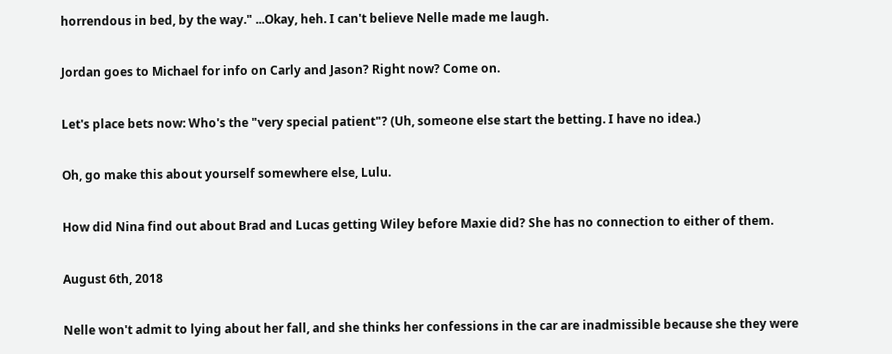horrendous in bed, by the way." ...Okay, heh. I can't believe Nelle made me laugh.

Jordan goes to Michael for info on Carly and Jason? Right now? Come on.

Let's place bets now: Who's the "very special patient"? (Uh, someone else start the betting. I have no idea.)

Oh, go make this about yourself somewhere else, Lulu.

How did Nina find out about Brad and Lucas getting Wiley before Maxie did? She has no connection to either of them.

August 6th, 2018

Nelle won't admit to lying about her fall, and she thinks her confessions in the car are inadmissible because she they were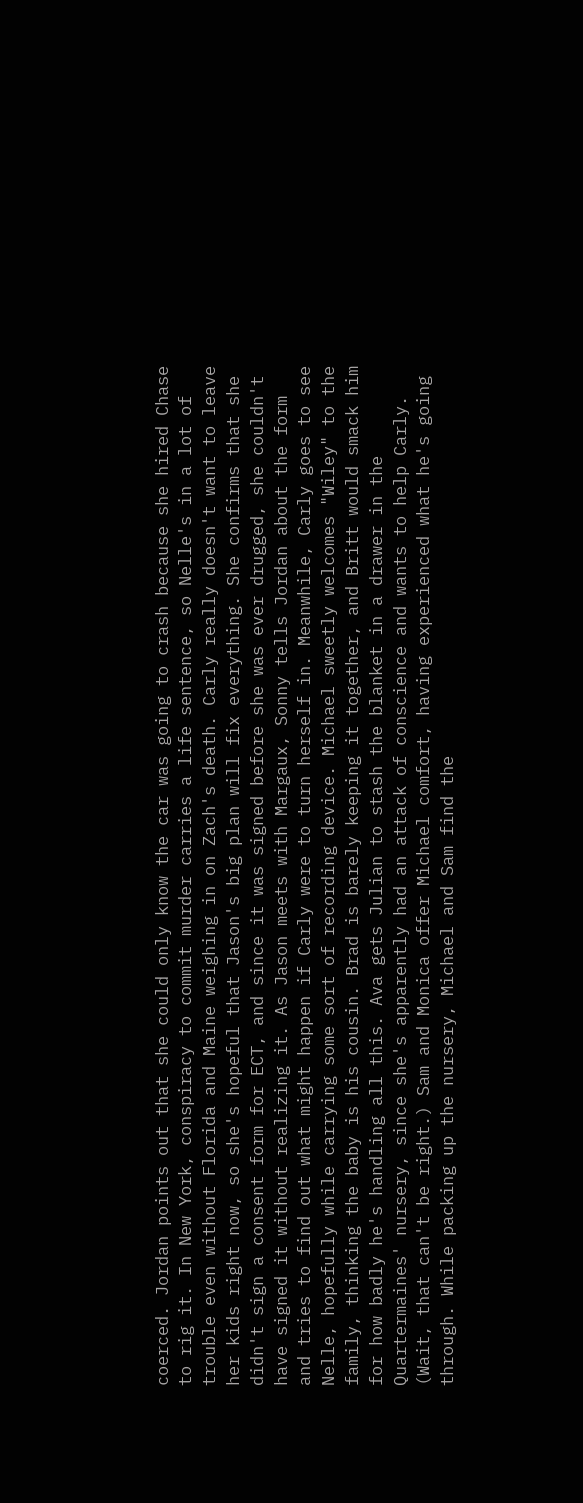coerced. Jordan points out that she could only know the car was going to crash because she hired Chase to rig it. In New York, conspiracy to commit murder carries a life sentence, so Nelle's in a lot of trouble even without Florida and Maine weighing in on Zach's death. Carly really doesn't want to leave her kids right now, so she's hopeful that Jason's big plan will fix everything. She confirms that she didn't sign a consent form for ECT, and since it was signed before she was ever drugged, she couldn't have signed it without realizing it. As Jason meets with Margaux, Sonny tells Jordan about the form and tries to find out what might happen if Carly were to turn herself in. Meanwhile, Carly goes to see Nelle, hopefully while carrying some sort of recording device. Michael sweetly welcomes "Wiley" to the family, thinking the baby is his cousin. Brad is barely keeping it together, and Britt would smack him for how badly he's handling all this. Ava gets Julian to stash the blanket in a drawer in the Quartermaines' nursery, since she's apparently had an attack of conscience and wants to help Carly. (Wait, that can't be right.) Sam and Monica offer Michael comfort, having experienced what he's going through. While packing up the nursery, Michael and Sam find the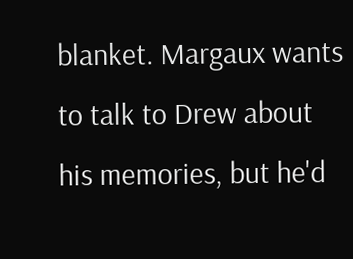blanket. Margaux wants to talk to Drew about his memories, but he'd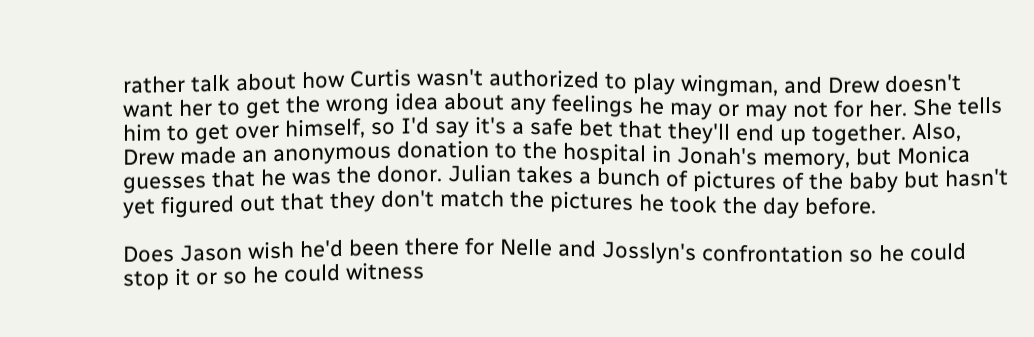rather talk about how Curtis wasn't authorized to play wingman, and Drew doesn't want her to get the wrong idea about any feelings he may or may not for her. She tells him to get over himself, so I'd say it's a safe bet that they'll end up together. Also, Drew made an anonymous donation to the hospital in Jonah's memory, but Monica guesses that he was the donor. Julian takes a bunch of pictures of the baby but hasn't yet figured out that they don't match the pictures he took the day before.

Does Jason wish he'd been there for Nelle and Josslyn's confrontation so he could stop it or so he could witness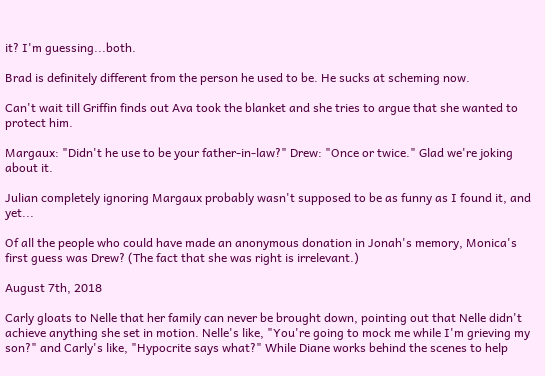it? I'm guessing...both.

Brad is definitely different from the person he used to be. He sucks at scheming now.

Can't wait till Griffin finds out Ava took the blanket and she tries to argue that she wanted to protect him.

Margaux: "Didn't he use to be your father-in-law?" Drew: "Once or twice." Glad we're joking about it.

Julian completely ignoring Margaux probably wasn't supposed to be as funny as I found it, and yet...

Of all the people who could have made an anonymous donation in Jonah's memory, Monica's first guess was Drew? (The fact that she was right is irrelevant.)

August 7th, 2018

Carly gloats to Nelle that her family can never be brought down, pointing out that Nelle didn't achieve anything she set in motion. Nelle's like, "You're going to mock me while I'm grieving my son?" and Carly's like, "Hypocrite says what?" While Diane works behind the scenes to help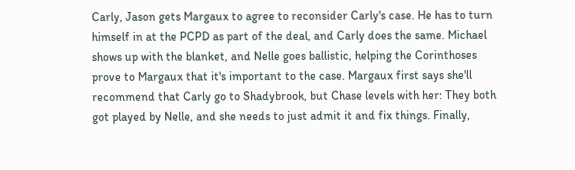Carly, Jason gets Margaux to agree to reconsider Carly's case. He has to turn himself in at the PCPD as part of the deal, and Carly does the same. Michael shows up with the blanket, and Nelle goes ballistic, helping the Corinthoses prove to Margaux that it's important to the case. Margaux first says she'll recommend that Carly go to Shadybrook, but Chase levels with her: They both got played by Nelle, and she needs to just admit it and fix things. Finally,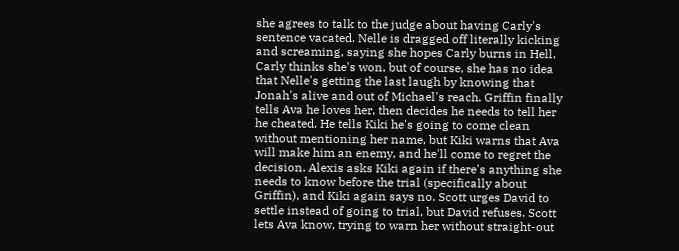she agrees to talk to the judge about having Carly's sentence vacated. Nelle is dragged off literally kicking and screaming, saying she hopes Carly burns in Hell. Carly thinks she's won, but of course, she has no idea that Nelle's getting the last laugh by knowing that Jonah's alive and out of Michael's reach. Griffin finally tells Ava he loves her, then decides he needs to tell her he cheated. He tells Kiki he's going to come clean without mentioning her name, but Kiki warns that Ava will make him an enemy, and he'll come to regret the decision. Alexis asks Kiki again if there's anything she needs to know before the trial (specifically about Griffin), and Kiki again says no. Scott urges David to settle instead of going to trial, but David refuses. Scott lets Ava know, trying to warn her without straight-out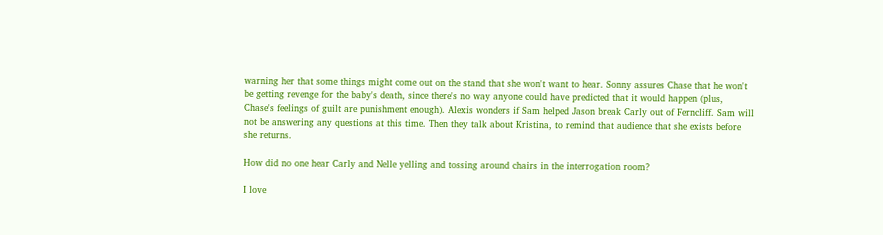warning her that some things might come out on the stand that she won't want to hear. Sonny assures Chase that he won't be getting revenge for the baby's death, since there's no way anyone could have predicted that it would happen (plus, Chase's feelings of guilt are punishment enough). Alexis wonders if Sam helped Jason break Carly out of Ferncliff. Sam will not be answering any questions at this time. Then they talk about Kristina, to remind that audience that she exists before she returns.

How did no one hear Carly and Nelle yelling and tossing around chairs in the interrogation room?

I love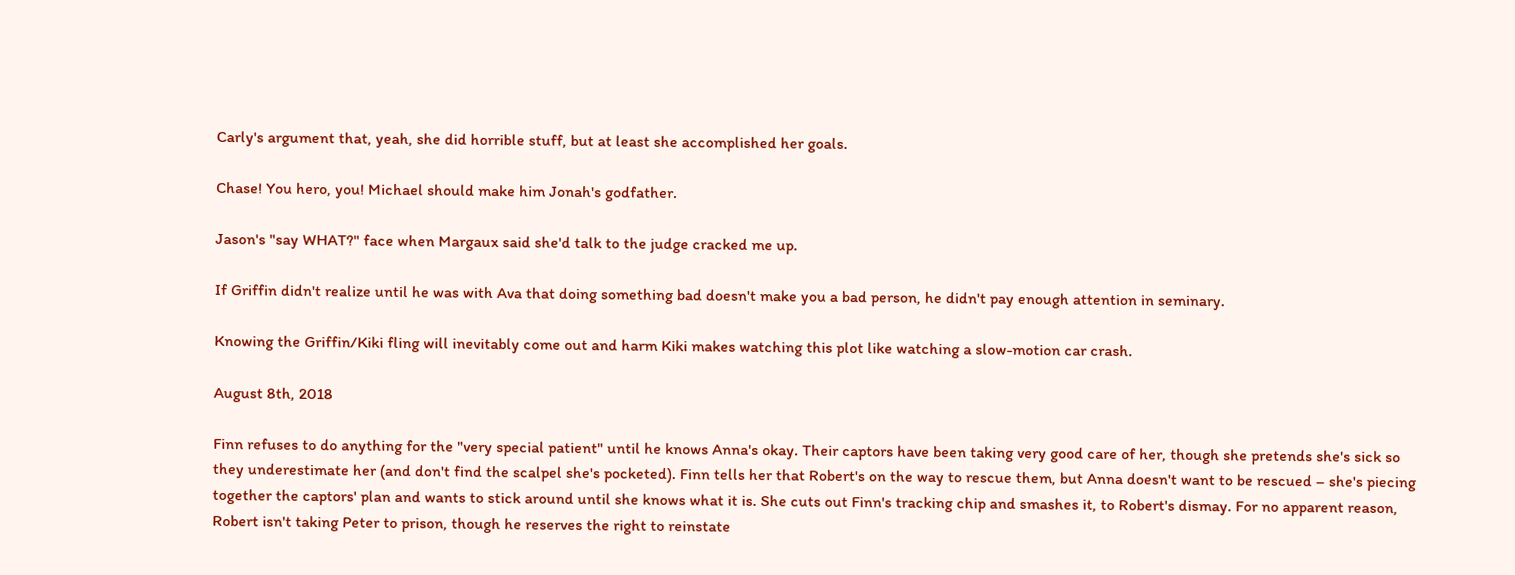Carly's argument that, yeah, she did horrible stuff, but at least she accomplished her goals.

Chase! You hero, you! Michael should make him Jonah's godfather.

Jason's "say WHAT?" face when Margaux said she'd talk to the judge cracked me up.

If Griffin didn't realize until he was with Ava that doing something bad doesn't make you a bad person, he didn't pay enough attention in seminary.

Knowing the Griffin/Kiki fling will inevitably come out and harm Kiki makes watching this plot like watching a slow-motion car crash.

August 8th, 2018

Finn refuses to do anything for the "very special patient" until he knows Anna's okay. Their captors have been taking very good care of her, though she pretends she's sick so they underestimate her (and don't find the scalpel she's pocketed). Finn tells her that Robert's on the way to rescue them, but Anna doesn't want to be rescued – she's piecing together the captors' plan and wants to stick around until she knows what it is. She cuts out Finn's tracking chip and smashes it, to Robert's dismay. For no apparent reason, Robert isn't taking Peter to prison, though he reserves the right to reinstate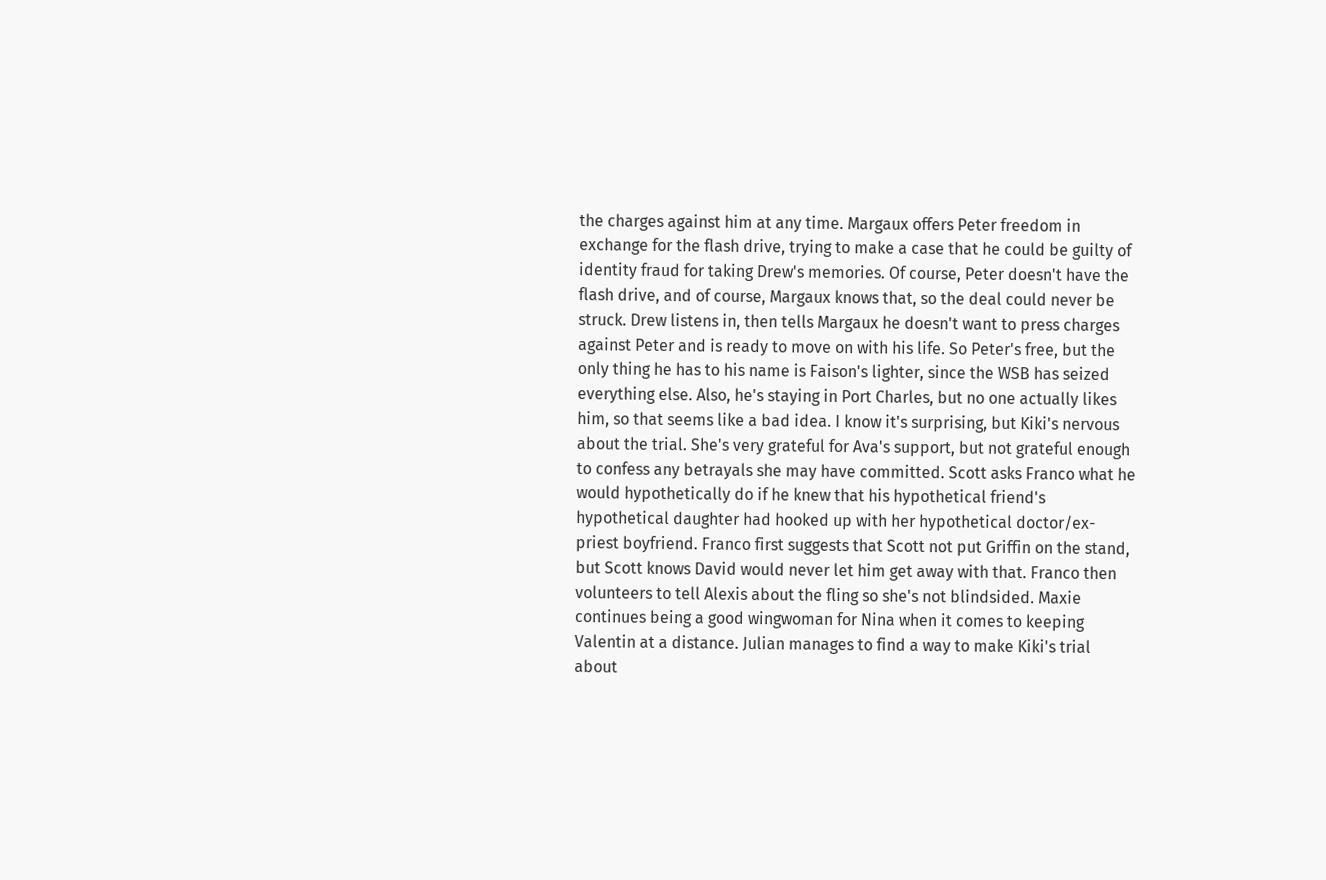the charges against him at any time. Margaux offers Peter freedom in exchange for the flash drive, trying to make a case that he could be guilty of identity fraud for taking Drew's memories. Of course, Peter doesn't have the flash drive, and of course, Margaux knows that, so the deal could never be struck. Drew listens in, then tells Margaux he doesn't want to press charges against Peter and is ready to move on with his life. So Peter's free, but the only thing he has to his name is Faison's lighter, since the WSB has seized everything else. Also, he's staying in Port Charles, but no one actually likes him, so that seems like a bad idea. I know it's surprising, but Kiki's nervous about the trial. She's very grateful for Ava's support, but not grateful enough to confess any betrayals she may have committed. Scott asks Franco what he would hypothetically do if he knew that his hypothetical friend's hypothetical daughter had hooked up with her hypothetical doctor/ex-priest boyfriend. Franco first suggests that Scott not put Griffin on the stand, but Scott knows David would never let him get away with that. Franco then volunteers to tell Alexis about the fling so she's not blindsided. Maxie continues being a good wingwoman for Nina when it comes to keeping Valentin at a distance. Julian manages to find a way to make Kiki's trial about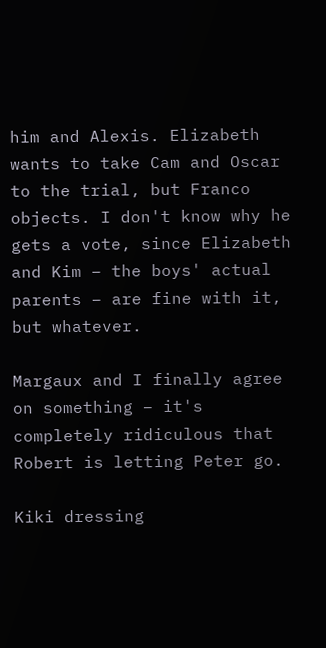him and Alexis. Elizabeth wants to take Cam and Oscar to the trial, but Franco objects. I don't know why he gets a vote, since Elizabeth and Kim – the boys' actual parents – are fine with it, but whatever.

Margaux and I finally agree on something – it's completely ridiculous that Robert is letting Peter go.

Kiki dressing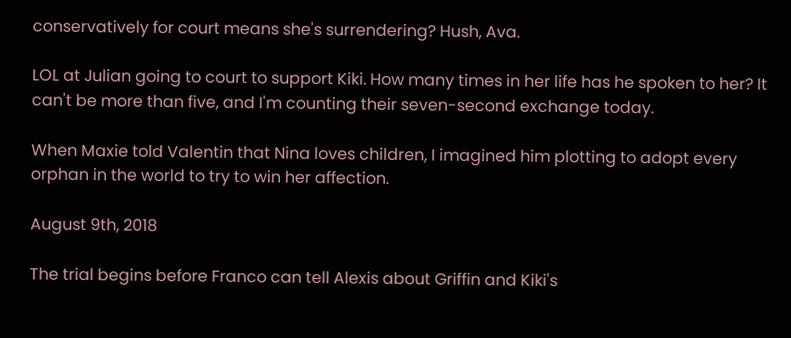conservatively for court means she's surrendering? Hush, Ava.

LOL at Julian going to court to support Kiki. How many times in her life has he spoken to her? It can't be more than five, and I'm counting their seven-second exchange today.

When Maxie told Valentin that Nina loves children, I imagined him plotting to adopt every orphan in the world to try to win her affection.

August 9th, 2018

The trial begins before Franco can tell Alexis about Griffin and Kiki's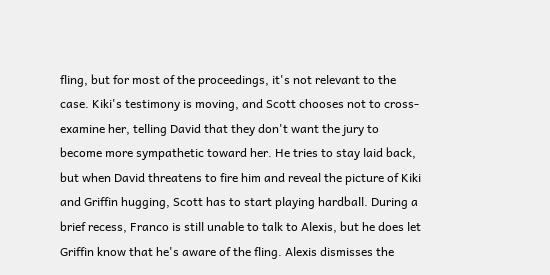fling, but for most of the proceedings, it's not relevant to the case. Kiki's testimony is moving, and Scott chooses not to cross-examine her, telling David that they don't want the jury to become more sympathetic toward her. He tries to stay laid back, but when David threatens to fire him and reveal the picture of Kiki and Griffin hugging, Scott has to start playing hardball. During a brief recess, Franco is still unable to talk to Alexis, but he does let Griffin know that he's aware of the fling. Alexis dismisses the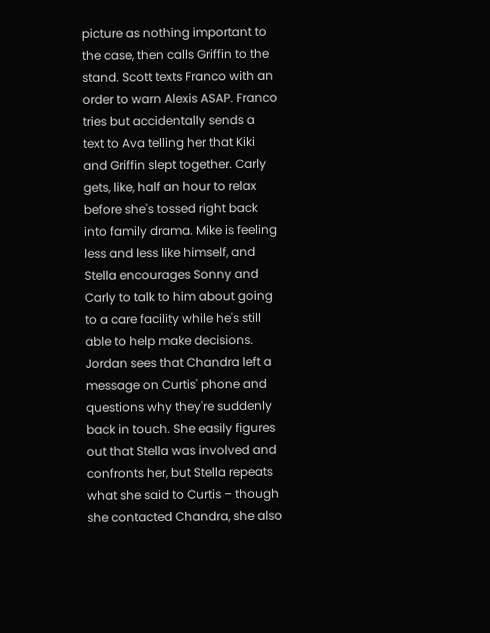picture as nothing important to the case, then calls Griffin to the stand. Scott texts Franco with an order to warn Alexis ASAP. Franco tries but accidentally sends a text to Ava telling her that Kiki and Griffin slept together. Carly gets, like, half an hour to relax before she's tossed right back into family drama. Mike is feeling less and less like himself, and Stella encourages Sonny and Carly to talk to him about going to a care facility while he's still able to help make decisions. Jordan sees that Chandra left a message on Curtis' phone and questions why they're suddenly back in touch. She easily figures out that Stella was involved and confronts her, but Stella repeats what she said to Curtis – though she contacted Chandra, she also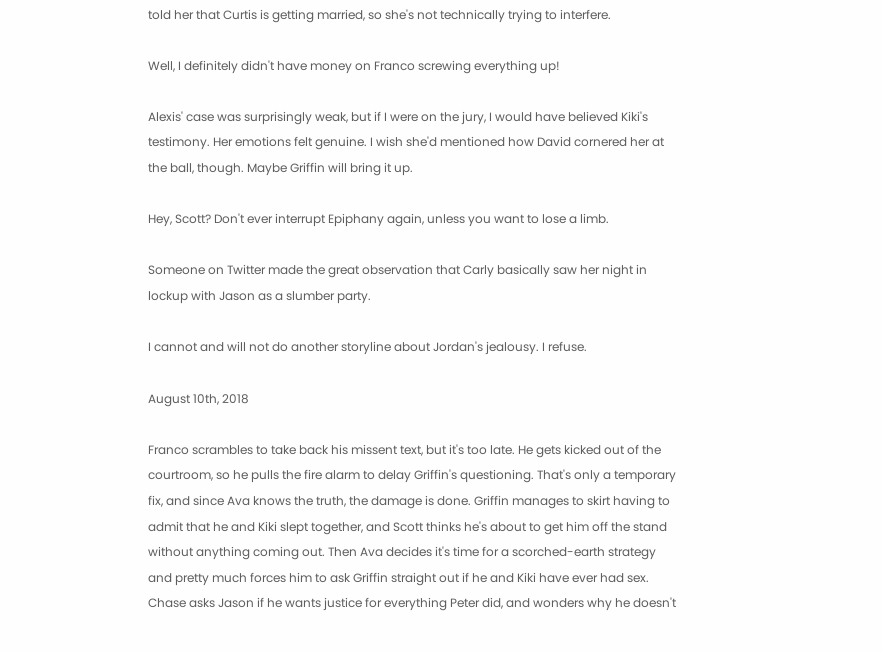told her that Curtis is getting married, so she's not technically trying to interfere.

Well, I definitely didn't have money on Franco screwing everything up!

Alexis' case was surprisingly weak, but if I were on the jury, I would have believed Kiki's testimony. Her emotions felt genuine. I wish she'd mentioned how David cornered her at the ball, though. Maybe Griffin will bring it up.

Hey, Scott? Don't ever interrupt Epiphany again, unless you want to lose a limb.

Someone on Twitter made the great observation that Carly basically saw her night in lockup with Jason as a slumber party.

I cannot and will not do another storyline about Jordan's jealousy. I refuse.

August 10th, 2018

Franco scrambles to take back his missent text, but it's too late. He gets kicked out of the courtroom, so he pulls the fire alarm to delay Griffin's questioning. That's only a temporary fix, and since Ava knows the truth, the damage is done. Griffin manages to skirt having to admit that he and Kiki slept together, and Scott thinks he's about to get him off the stand without anything coming out. Then Ava decides it's time for a scorched-earth strategy and pretty much forces him to ask Griffin straight out if he and Kiki have ever had sex. Chase asks Jason if he wants justice for everything Peter did, and wonders why he doesn't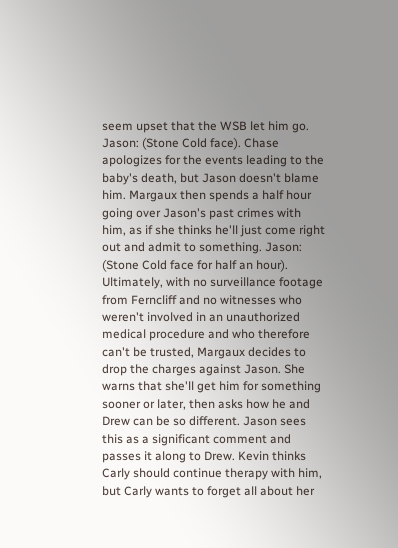seem upset that the WSB let him go. Jason: (Stone Cold face). Chase apologizes for the events leading to the baby's death, but Jason doesn't blame him. Margaux then spends a half hour going over Jason's past crimes with him, as if she thinks he'll just come right out and admit to something. Jason: (Stone Cold face for half an hour). Ultimately, with no surveillance footage from Ferncliff and no witnesses who weren't involved in an unauthorized medical procedure and who therefore can't be trusted, Margaux decides to drop the charges against Jason. She warns that she'll get him for something sooner or later, then asks how he and Drew can be so different. Jason sees this as a significant comment and passes it along to Drew. Kevin thinks Carly should continue therapy with him, but Carly wants to forget all about her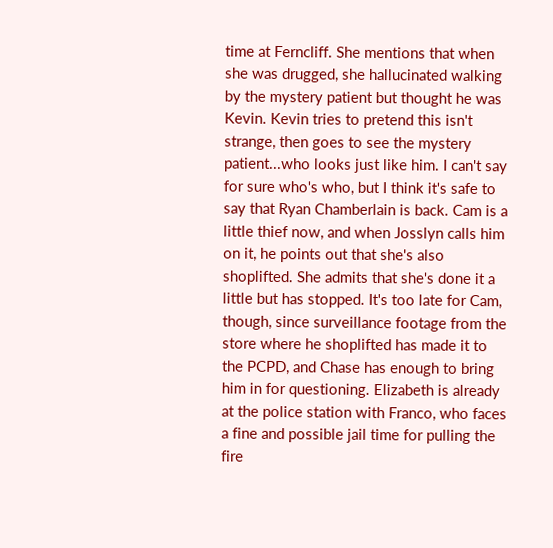time at Ferncliff. She mentions that when she was drugged, she hallucinated walking by the mystery patient but thought he was Kevin. Kevin tries to pretend this isn't strange, then goes to see the mystery patient...who looks just like him. I can't say for sure who's who, but I think it's safe to say that Ryan Chamberlain is back. Cam is a little thief now, and when Josslyn calls him on it, he points out that she's also shoplifted. She admits that she's done it a little but has stopped. It's too late for Cam, though, since surveillance footage from the store where he shoplifted has made it to the PCPD, and Chase has enough to bring him in for questioning. Elizabeth is already at the police station with Franco, who faces a fine and possible jail time for pulling the fire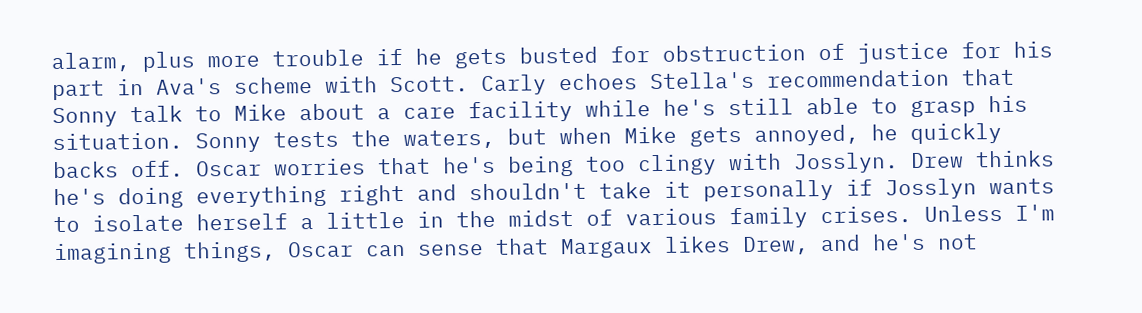alarm, plus more trouble if he gets busted for obstruction of justice for his part in Ava's scheme with Scott. Carly echoes Stella's recommendation that Sonny talk to Mike about a care facility while he's still able to grasp his situation. Sonny tests the waters, but when Mike gets annoyed, he quickly backs off. Oscar worries that he's being too clingy with Josslyn. Drew thinks he's doing everything right and shouldn't take it personally if Josslyn wants to isolate herself a little in the midst of various family crises. Unless I'm imagining things, Oscar can sense that Margaux likes Drew, and he's not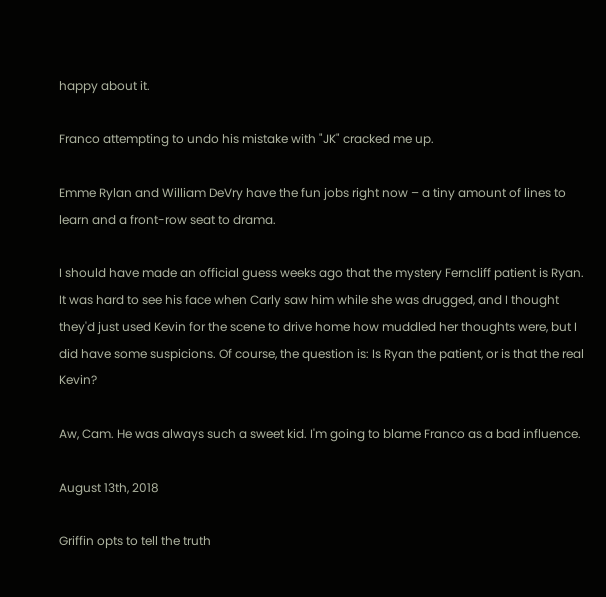happy about it.

Franco attempting to undo his mistake with "JK" cracked me up.

Emme Rylan and William DeVry have the fun jobs right now – a tiny amount of lines to learn and a front-row seat to drama.

I should have made an official guess weeks ago that the mystery Ferncliff patient is Ryan. It was hard to see his face when Carly saw him while she was drugged, and I thought they'd just used Kevin for the scene to drive home how muddled her thoughts were, but I did have some suspicions. Of course, the question is: Is Ryan the patient, or is that the real Kevin?

Aw, Cam. He was always such a sweet kid. I'm going to blame Franco as a bad influence.

August 13th, 2018

Griffin opts to tell the truth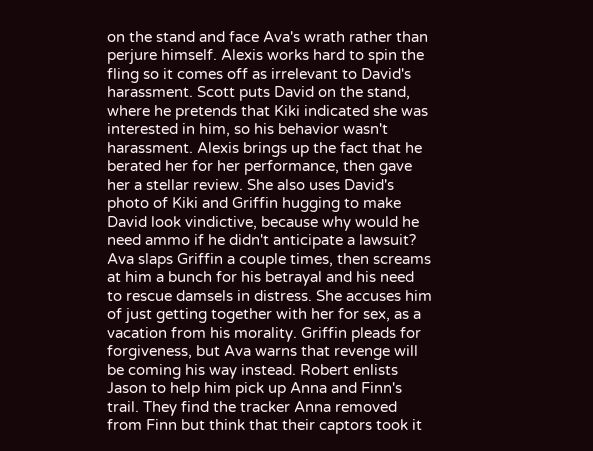on the stand and face Ava's wrath rather than perjure himself. Alexis works hard to spin the fling so it comes off as irrelevant to David's harassment. Scott puts David on the stand, where he pretends that Kiki indicated she was interested in him, so his behavior wasn't harassment. Alexis brings up the fact that he berated her for her performance, then gave her a stellar review. She also uses David's photo of Kiki and Griffin hugging to make David look vindictive, because why would he need ammo if he didn't anticipate a lawsuit? Ava slaps Griffin a couple times, then screams at him a bunch for his betrayal and his need to rescue damsels in distress. She accuses him of just getting together with her for sex, as a vacation from his morality. Griffin pleads for forgiveness, but Ava warns that revenge will be coming his way instead. Robert enlists Jason to help him pick up Anna and Finn's trail. They find the tracker Anna removed from Finn but think that their captors took it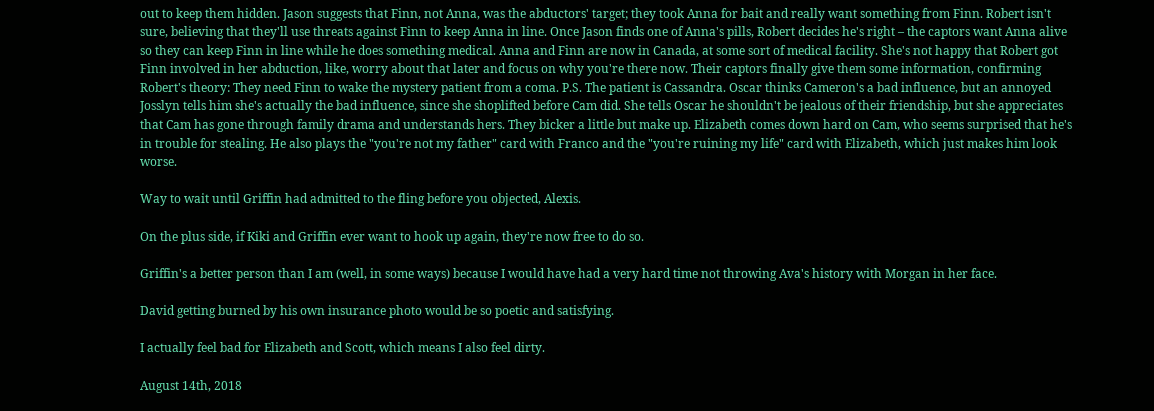out to keep them hidden. Jason suggests that Finn, not Anna, was the abductors' target; they took Anna for bait and really want something from Finn. Robert isn't sure, believing that they'll use threats against Finn to keep Anna in line. Once Jason finds one of Anna's pills, Robert decides he's right – the captors want Anna alive so they can keep Finn in line while he does something medical. Anna and Finn are now in Canada, at some sort of medical facility. She's not happy that Robert got Finn involved in her abduction, like, worry about that later and focus on why you're there now. Their captors finally give them some information, confirming Robert's theory: They need Finn to wake the mystery patient from a coma. P.S. The patient is Cassandra. Oscar thinks Cameron's a bad influence, but an annoyed Josslyn tells him she's actually the bad influence, since she shoplifted before Cam did. She tells Oscar he shouldn't be jealous of their friendship, but she appreciates that Cam has gone through family drama and understands hers. They bicker a little but make up. Elizabeth comes down hard on Cam, who seems surprised that he's in trouble for stealing. He also plays the "you're not my father" card with Franco and the "you're ruining my life" card with Elizabeth, which just makes him look worse.

Way to wait until Griffin had admitted to the fling before you objected, Alexis.

On the plus side, if Kiki and Griffin ever want to hook up again, they're now free to do so.

Griffin's a better person than I am (well, in some ways) because I would have had a very hard time not throwing Ava's history with Morgan in her face.

David getting burned by his own insurance photo would be so poetic and satisfying.

I actually feel bad for Elizabeth and Scott, which means I also feel dirty.

August 14th, 2018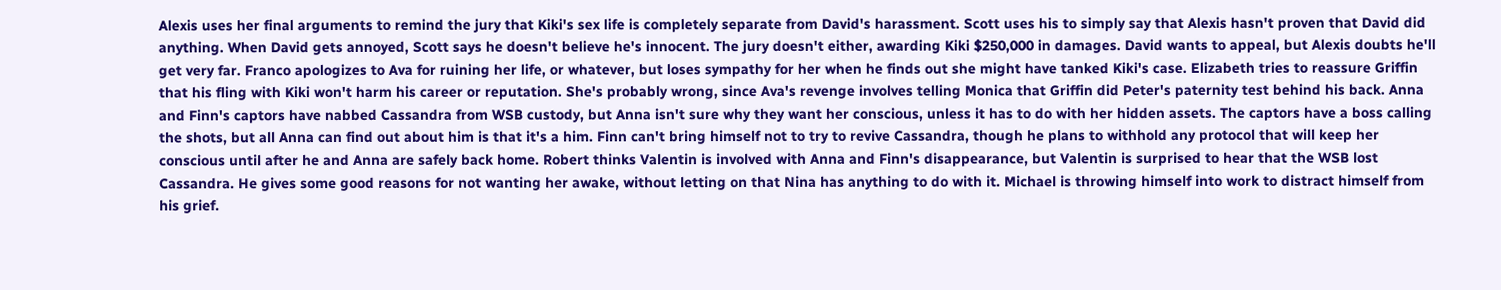Alexis uses her final arguments to remind the jury that Kiki's sex life is completely separate from David's harassment. Scott uses his to simply say that Alexis hasn't proven that David did anything. When David gets annoyed, Scott says he doesn't believe he's innocent. The jury doesn't either, awarding Kiki $250,000 in damages. David wants to appeal, but Alexis doubts he'll get very far. Franco apologizes to Ava for ruining her life, or whatever, but loses sympathy for her when he finds out she might have tanked Kiki's case. Elizabeth tries to reassure Griffin that his fling with Kiki won't harm his career or reputation. She's probably wrong, since Ava's revenge involves telling Monica that Griffin did Peter's paternity test behind his back. Anna and Finn's captors have nabbed Cassandra from WSB custody, but Anna isn't sure why they want her conscious, unless it has to do with her hidden assets. The captors have a boss calling the shots, but all Anna can find out about him is that it's a him. Finn can't bring himself not to try to revive Cassandra, though he plans to withhold any protocol that will keep her conscious until after he and Anna are safely back home. Robert thinks Valentin is involved with Anna and Finn's disappearance, but Valentin is surprised to hear that the WSB lost Cassandra. He gives some good reasons for not wanting her awake, without letting on that Nina has anything to do with it. Michael is throwing himself into work to distract himself from his grief.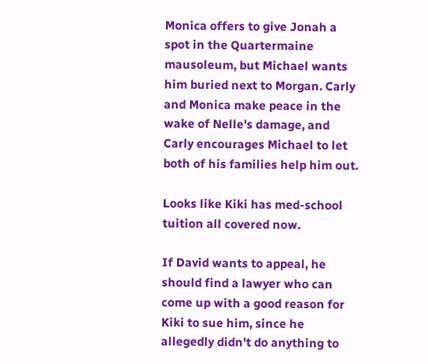Monica offers to give Jonah a spot in the Quartermaine mausoleum, but Michael wants him buried next to Morgan. Carly and Monica make peace in the wake of Nelle's damage, and Carly encourages Michael to let both of his families help him out.

Looks like Kiki has med-school tuition all covered now.

If David wants to appeal, he should find a lawyer who can come up with a good reason for Kiki to sue him, since he allegedly didn't do anything to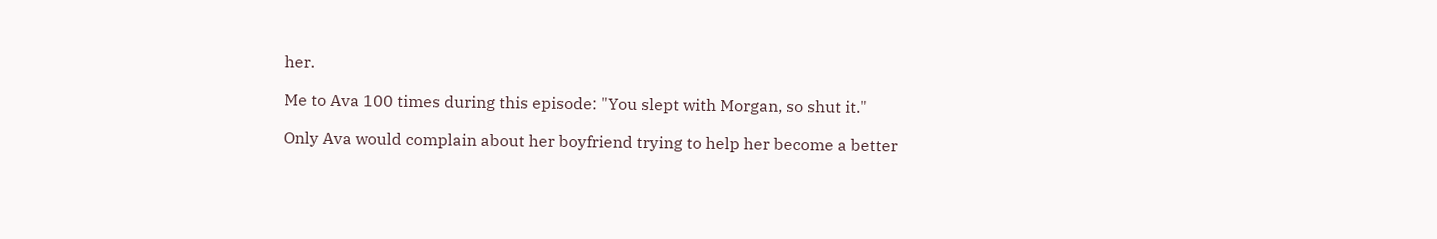her.

Me to Ava 100 times during this episode: "You slept with Morgan, so shut it."

Only Ava would complain about her boyfriend trying to help her become a better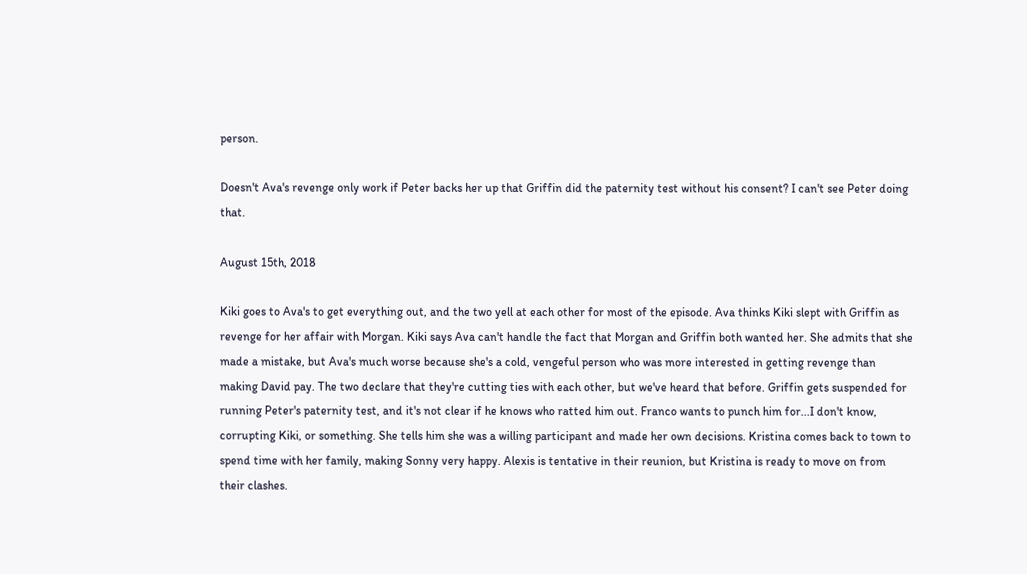person.

Doesn't Ava's revenge only work if Peter backs her up that Griffin did the paternity test without his consent? I can't see Peter doing that.

August 15th, 2018

Kiki goes to Ava's to get everything out, and the two yell at each other for most of the episode. Ava thinks Kiki slept with Griffin as revenge for her affair with Morgan. Kiki says Ava can't handle the fact that Morgan and Griffin both wanted her. She admits that she made a mistake, but Ava's much worse because she's a cold, vengeful person who was more interested in getting revenge than making David pay. The two declare that they're cutting ties with each other, but we've heard that before. Griffin gets suspended for running Peter's paternity test, and it's not clear if he knows who ratted him out. Franco wants to punch him for...I don't know, corrupting Kiki, or something. She tells him she was a willing participant and made her own decisions. Kristina comes back to town to spend time with her family, making Sonny very happy. Alexis is tentative in their reunion, but Kristina is ready to move on from their clashes.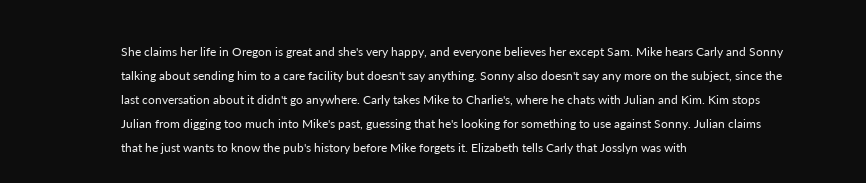She claims her life in Oregon is great and she's very happy, and everyone believes her except Sam. Mike hears Carly and Sonny talking about sending him to a care facility but doesn't say anything. Sonny also doesn't say any more on the subject, since the last conversation about it didn't go anywhere. Carly takes Mike to Charlie's, where he chats with Julian and Kim. Kim stops Julian from digging too much into Mike's past, guessing that he's looking for something to use against Sonny. Julian claims that he just wants to know the pub's history before Mike forgets it. Elizabeth tells Carly that Josslyn was with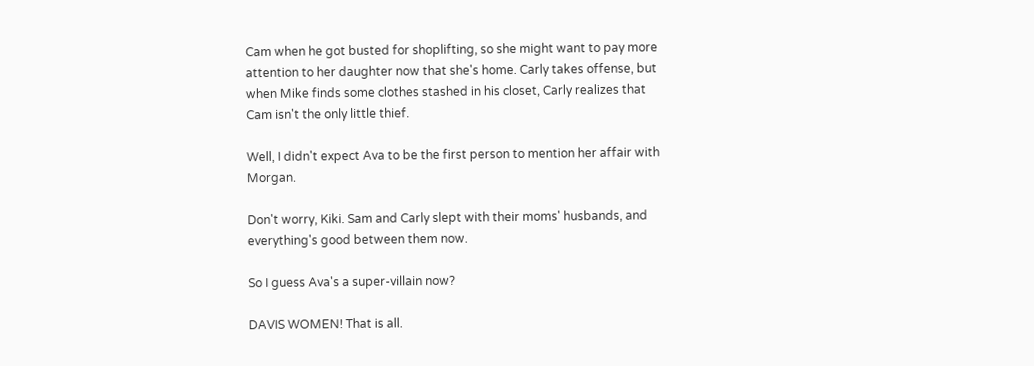Cam when he got busted for shoplifting, so she might want to pay more attention to her daughter now that she's home. Carly takes offense, but when Mike finds some clothes stashed in his closet, Carly realizes that Cam isn't the only little thief.

Well, I didn't expect Ava to be the first person to mention her affair with Morgan.

Don't worry, Kiki. Sam and Carly slept with their moms' husbands, and everything's good between them now.

So I guess Ava's a super-villain now?

DAVIS WOMEN! That is all.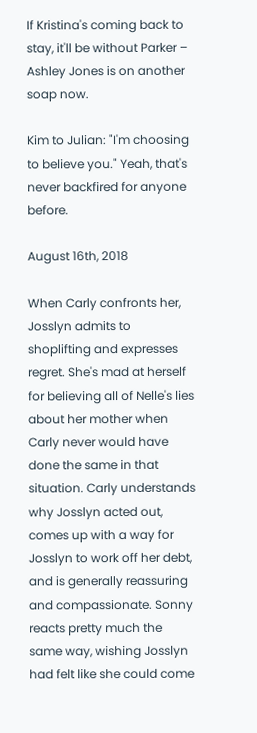If Kristina's coming back to stay, it'll be without Parker – Ashley Jones is on another soap now.

Kim to Julian: "I'm choosing to believe you." Yeah, that's never backfired for anyone before.

August 16th, 2018

When Carly confronts her, Josslyn admits to shoplifting and expresses regret. She's mad at herself for believing all of Nelle's lies about her mother when Carly never would have done the same in that situation. Carly understands why Josslyn acted out, comes up with a way for Josslyn to work off her debt, and is generally reassuring and compassionate. Sonny reacts pretty much the same way, wishing Josslyn had felt like she could come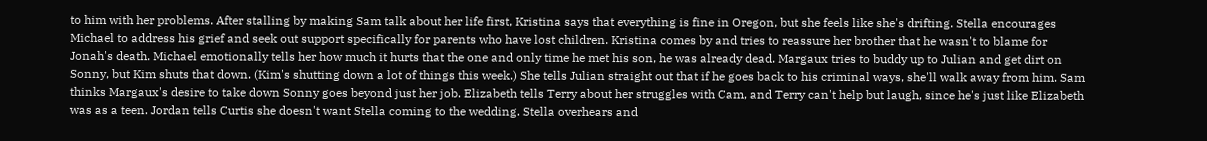to him with her problems. After stalling by making Sam talk about her life first, Kristina says that everything is fine in Oregon, but she feels like she's drifting. Stella encourages Michael to address his grief and seek out support specifically for parents who have lost children. Kristina comes by and tries to reassure her brother that he wasn't to blame for Jonah's death. Michael emotionally tells her how much it hurts that the one and only time he met his son, he was already dead. Margaux tries to buddy up to Julian and get dirt on Sonny, but Kim shuts that down. (Kim's shutting down a lot of things this week.) She tells Julian straight out that if he goes back to his criminal ways, she'll walk away from him. Sam thinks Margaux's desire to take down Sonny goes beyond just her job. Elizabeth tells Terry about her struggles with Cam, and Terry can't help but laugh, since he's just like Elizabeth was as a teen. Jordan tells Curtis she doesn't want Stella coming to the wedding. Stella overhears and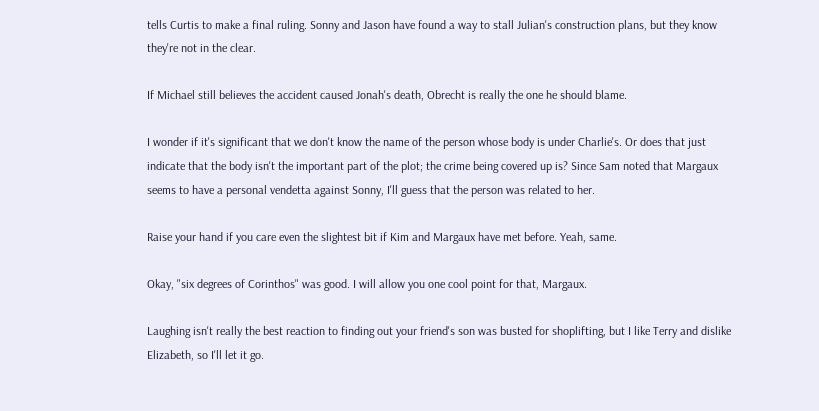tells Curtis to make a final ruling. Sonny and Jason have found a way to stall Julian's construction plans, but they know they're not in the clear.

If Michael still believes the accident caused Jonah's death, Obrecht is really the one he should blame.

I wonder if it's significant that we don't know the name of the person whose body is under Charlie's. Or does that just indicate that the body isn't the important part of the plot; the crime being covered up is? Since Sam noted that Margaux seems to have a personal vendetta against Sonny, I'll guess that the person was related to her.

Raise your hand if you care even the slightest bit if Kim and Margaux have met before. Yeah, same.

Okay, "six degrees of Corinthos" was good. I will allow you one cool point for that, Margaux.

Laughing isn't really the best reaction to finding out your friend's son was busted for shoplifting, but I like Terry and dislike Elizabeth, so I'll let it go.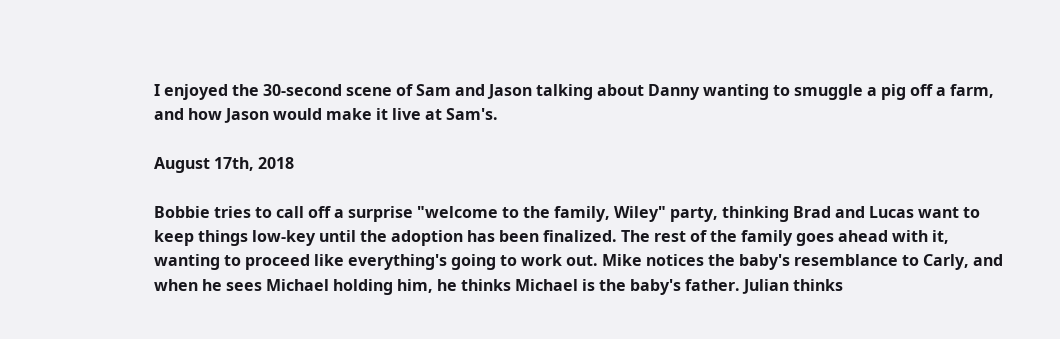I enjoyed the 30-second scene of Sam and Jason talking about Danny wanting to smuggle a pig off a farm, and how Jason would make it live at Sam's.

August 17th, 2018

Bobbie tries to call off a surprise "welcome to the family, Wiley" party, thinking Brad and Lucas want to keep things low-key until the adoption has been finalized. The rest of the family goes ahead with it, wanting to proceed like everything's going to work out. Mike notices the baby's resemblance to Carly, and when he sees Michael holding him, he thinks Michael is the baby's father. Julian thinks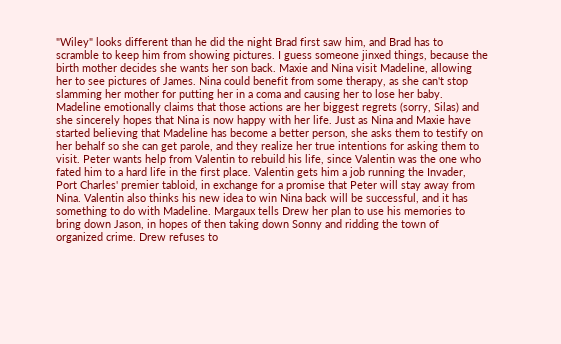"Wiley" looks different than he did the night Brad first saw him, and Brad has to scramble to keep him from showing pictures. I guess someone jinxed things, because the birth mother decides she wants her son back. Maxie and Nina visit Madeline, allowing her to see pictures of James. Nina could benefit from some therapy, as she can't stop slamming her mother for putting her in a coma and causing her to lose her baby. Madeline emotionally claims that those actions are her biggest regrets (sorry, Silas) and she sincerely hopes that Nina is now happy with her life. Just as Nina and Maxie have started believing that Madeline has become a better person, she asks them to testify on her behalf so she can get parole, and they realize her true intentions for asking them to visit. Peter wants help from Valentin to rebuild his life, since Valentin was the one who fated him to a hard life in the first place. Valentin gets him a job running the Invader, Port Charles' premier tabloid, in exchange for a promise that Peter will stay away from Nina. Valentin also thinks his new idea to win Nina back will be successful, and it has something to do with Madeline. Margaux tells Drew her plan to use his memories to bring down Jason, in hopes of then taking down Sonny and ridding the town of organized crime. Drew refuses to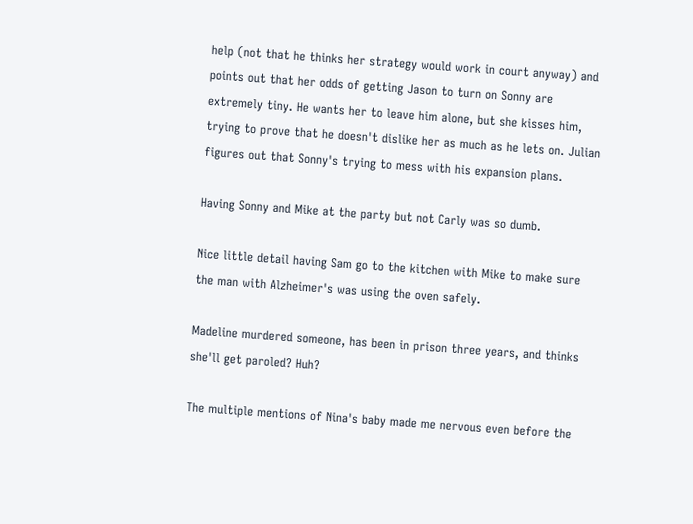help (not that he thinks her strategy would work in court anyway) and points out that her odds of getting Jason to turn on Sonny are extremely tiny. He wants her to leave him alone, but she kisses him, trying to prove that he doesn't dislike her as much as he lets on. Julian figures out that Sonny's trying to mess with his expansion plans.

Having Sonny and Mike at the party but not Carly was so dumb.

Nice little detail having Sam go to the kitchen with Mike to make sure the man with Alzheimer's was using the oven safely.

Madeline murdered someone, has been in prison three years, and thinks she'll get paroled? Huh?

The multiple mentions of Nina's baby made me nervous even before the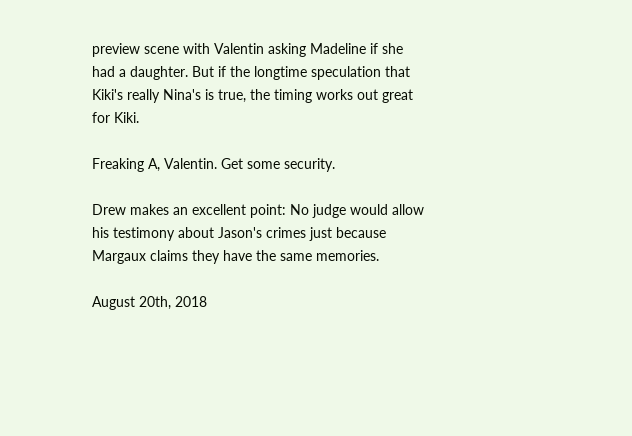preview scene with Valentin asking Madeline if she had a daughter. But if the longtime speculation that Kiki's really Nina's is true, the timing works out great for Kiki.

Freaking A, Valentin. Get some security.

Drew makes an excellent point: No judge would allow his testimony about Jason's crimes just because Margaux claims they have the same memories.

August 20th, 2018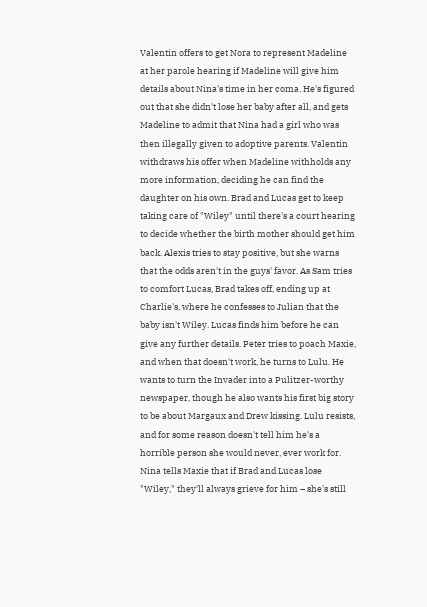Valentin offers to get Nora to represent Madeline at her parole hearing if Madeline will give him details about Nina's time in her coma. He's figured out that she didn't lose her baby after all, and gets Madeline to admit that Nina had a girl who was then illegally given to adoptive parents. Valentin withdraws his offer when Madeline withholds any more information, deciding he can find the daughter on his own. Brad and Lucas get to keep taking care of "Wiley" until there's a court hearing to decide whether the birth mother should get him back. Alexis tries to stay positive, but she warns that the odds aren't in the guys' favor. As Sam tries to comfort Lucas, Brad takes off, ending up at Charlie's, where he confesses to Julian that the baby isn't Wiley. Lucas finds him before he can give any further details. Peter tries to poach Maxie, and when that doesn't work, he turns to Lulu. He wants to turn the Invader into a Pulitzer-worthy newspaper, though he also wants his first big story to be about Margaux and Drew kissing. Lulu resists, and for some reason doesn't tell him he's a horrible person she would never, ever work for. Nina tells Maxie that if Brad and Lucas lose "Wiley," they'll always grieve for him – she's still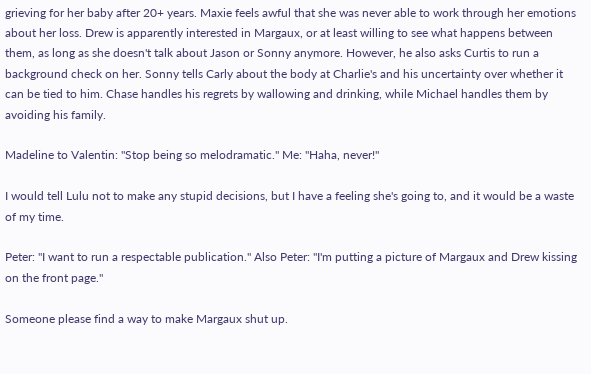grieving for her baby after 20+ years. Maxie feels awful that she was never able to work through her emotions about her loss. Drew is apparently interested in Margaux, or at least willing to see what happens between them, as long as she doesn't talk about Jason or Sonny anymore. However, he also asks Curtis to run a background check on her. Sonny tells Carly about the body at Charlie's and his uncertainty over whether it can be tied to him. Chase handles his regrets by wallowing and drinking, while Michael handles them by avoiding his family.

Madeline to Valentin: "Stop being so melodramatic." Me: "Haha, never!"

I would tell Lulu not to make any stupid decisions, but I have a feeling she's going to, and it would be a waste of my time.

Peter: "I want to run a respectable publication." Also Peter: "I'm putting a picture of Margaux and Drew kissing on the front page."

Someone please find a way to make Margaux shut up.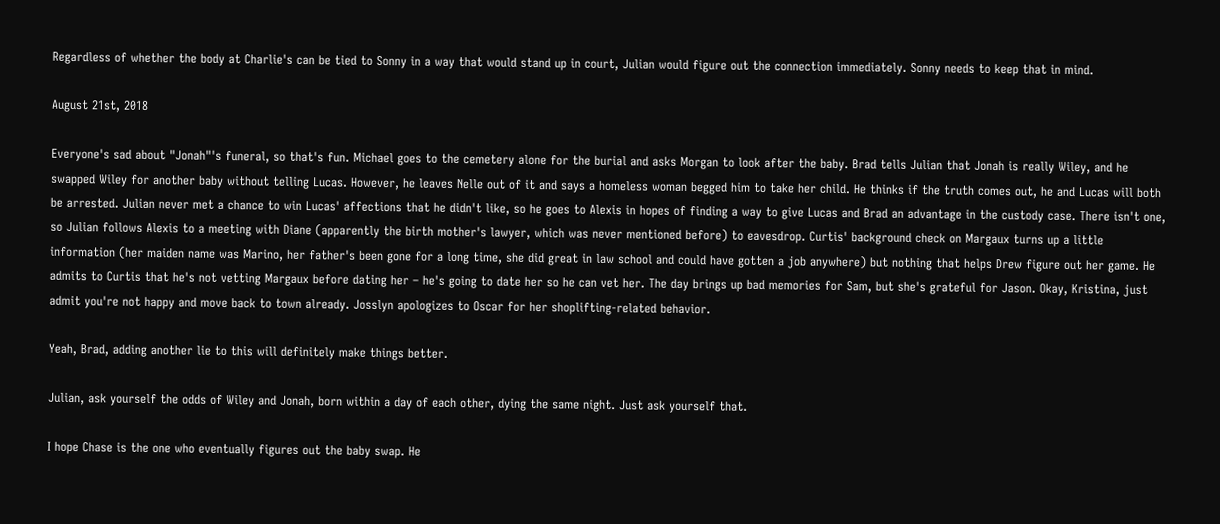Regardless of whether the body at Charlie's can be tied to Sonny in a way that would stand up in court, Julian would figure out the connection immediately. Sonny needs to keep that in mind.

August 21st, 2018

Everyone's sad about "Jonah"'s funeral, so that's fun. Michael goes to the cemetery alone for the burial and asks Morgan to look after the baby. Brad tells Julian that Jonah is really Wiley, and he swapped Wiley for another baby without telling Lucas. However, he leaves Nelle out of it and says a homeless woman begged him to take her child. He thinks if the truth comes out, he and Lucas will both be arrested. Julian never met a chance to win Lucas' affections that he didn't like, so he goes to Alexis in hopes of finding a way to give Lucas and Brad an advantage in the custody case. There isn't one, so Julian follows Alexis to a meeting with Diane (apparently the birth mother's lawyer, which was never mentioned before) to eavesdrop. Curtis' background check on Margaux turns up a little information (her maiden name was Marino, her father's been gone for a long time, she did great in law school and could have gotten a job anywhere) but nothing that helps Drew figure out her game. He admits to Curtis that he's not vetting Margaux before dating her – he's going to date her so he can vet her. The day brings up bad memories for Sam, but she's grateful for Jason. Okay, Kristina, just admit you're not happy and move back to town already. Josslyn apologizes to Oscar for her shoplifting-related behavior.

Yeah, Brad, adding another lie to this will definitely make things better.

Julian, ask yourself the odds of Wiley and Jonah, born within a day of each other, dying the same night. Just ask yourself that.

I hope Chase is the one who eventually figures out the baby swap. He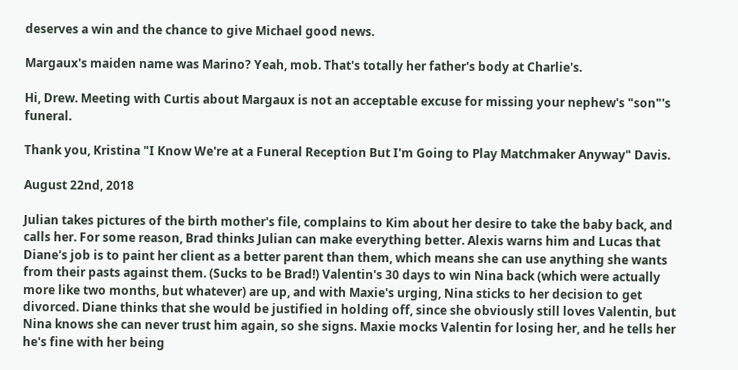deserves a win and the chance to give Michael good news.

Margaux's maiden name was Marino? Yeah, mob. That's totally her father's body at Charlie's.

Hi, Drew. Meeting with Curtis about Margaux is not an acceptable excuse for missing your nephew's "son"'s funeral.

Thank you, Kristina "I Know We're at a Funeral Reception But I'm Going to Play Matchmaker Anyway" Davis.

August 22nd, 2018

Julian takes pictures of the birth mother's file, complains to Kim about her desire to take the baby back, and calls her. For some reason, Brad thinks Julian can make everything better. Alexis warns him and Lucas that Diane's job is to paint her client as a better parent than them, which means she can use anything she wants from their pasts against them. (Sucks to be Brad!) Valentin's 30 days to win Nina back (which were actually more like two months, but whatever) are up, and with Maxie's urging, Nina sticks to her decision to get divorced. Diane thinks that she would be justified in holding off, since she obviously still loves Valentin, but Nina knows she can never trust him again, so she signs. Maxie mocks Valentin for losing her, and he tells her he's fine with her being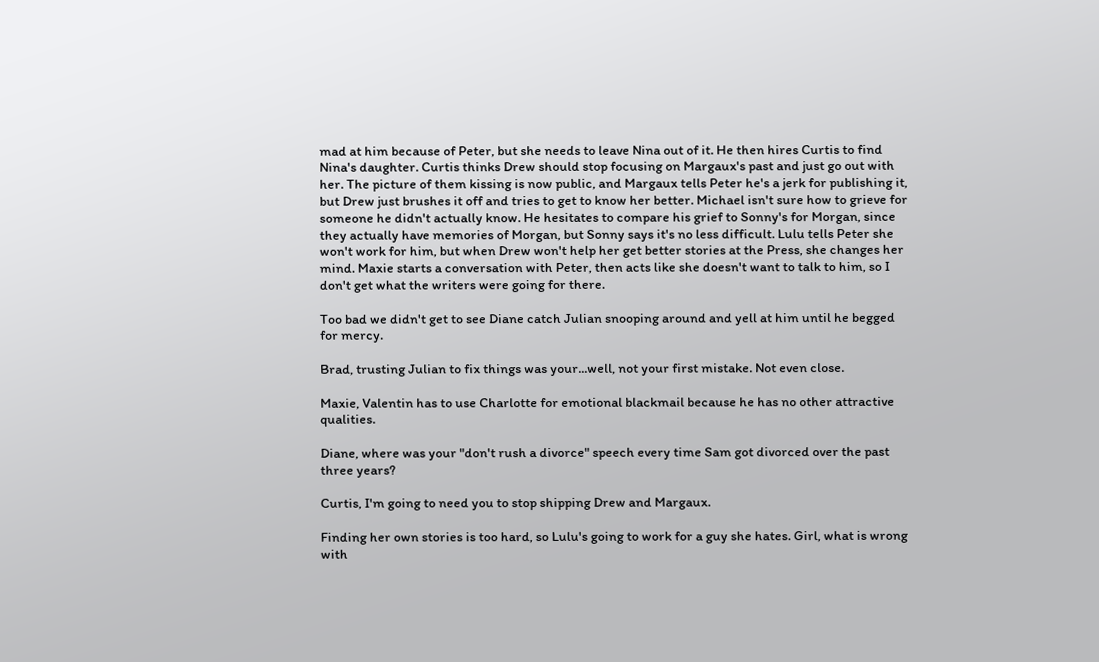mad at him because of Peter, but she needs to leave Nina out of it. He then hires Curtis to find Nina's daughter. Curtis thinks Drew should stop focusing on Margaux's past and just go out with her. The picture of them kissing is now public, and Margaux tells Peter he's a jerk for publishing it, but Drew just brushes it off and tries to get to know her better. Michael isn't sure how to grieve for someone he didn't actually know. He hesitates to compare his grief to Sonny's for Morgan, since they actually have memories of Morgan, but Sonny says it's no less difficult. Lulu tells Peter she won't work for him, but when Drew won't help her get better stories at the Press, she changes her mind. Maxie starts a conversation with Peter, then acts like she doesn't want to talk to him, so I don't get what the writers were going for there.

Too bad we didn't get to see Diane catch Julian snooping around and yell at him until he begged for mercy.

Brad, trusting Julian to fix things was your...well, not your first mistake. Not even close.

Maxie, Valentin has to use Charlotte for emotional blackmail because he has no other attractive qualities.

Diane, where was your "don't rush a divorce" speech every time Sam got divorced over the past three years?

Curtis, I'm going to need you to stop shipping Drew and Margaux.

Finding her own stories is too hard, so Lulu's going to work for a guy she hates. Girl, what is wrong with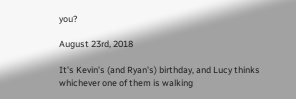you?

August 23rd, 2018

It's Kevin's (and Ryan's) birthday, and Lucy thinks whichever one of them is walking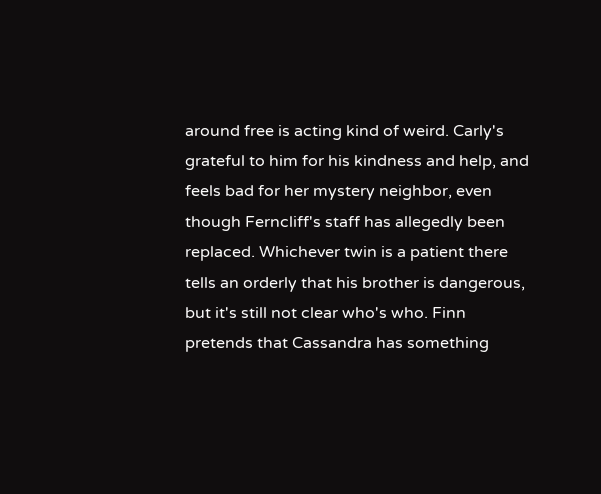around free is acting kind of weird. Carly's grateful to him for his kindness and help, and feels bad for her mystery neighbor, even though Ferncliff's staff has allegedly been replaced. Whichever twin is a patient there tells an orderly that his brother is dangerous, but it's still not clear who's who. Finn pretends that Cassandra has something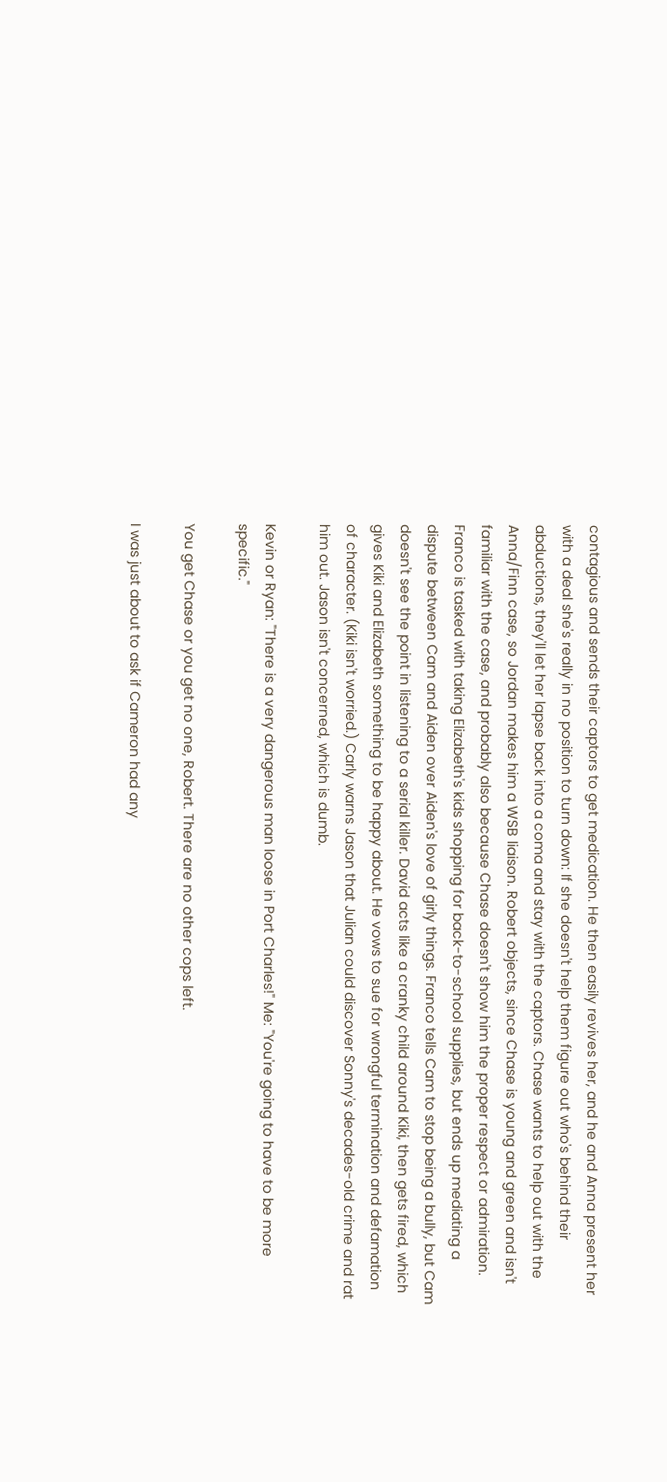contagious and sends their captors to get medication. He then easily revives her, and he and Anna present her with a deal she's really in no position to turn down: If she doesn't help them figure out who's behind their abductions, they'll let her lapse back into a coma and stay with the captors. Chase wants to help out with the Anna/Finn case, so Jordan makes him a WSB liaison. Robert objects, since Chase is young and green and isn't familiar with the case, and probably also because Chase doesn't show him the proper respect or admiration. Franco is tasked with taking Elizabeth's kids shopping for back-to-school supplies, but ends up mediating a dispute between Cam and Aiden over Aiden's love of girly things. Franco tells Cam to stop being a bully, but Cam doesn't see the point in listening to a serial killer. David acts like a cranky child around Kiki, then gets fired, which gives Kiki and Elizabeth something to be happy about. He vows to sue for wrongful termination and defamation of character. (Kiki isn't worried.) Carly warns Jason that Julian could discover Sonny's decades-old crime and rat him out. Jason isn't concerned, which is dumb.

Kevin or Ryan: "There is a very dangerous man loose in Port Charles!" Me: "You're going to have to be more specific."

You get Chase or you get no one, Robert. There are no other cops left.

I was just about to ask if Cameron had any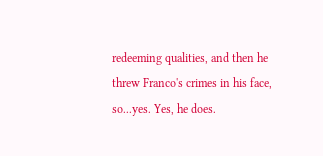redeeming qualities, and then he threw Franco's crimes in his face, so...yes. Yes, he does.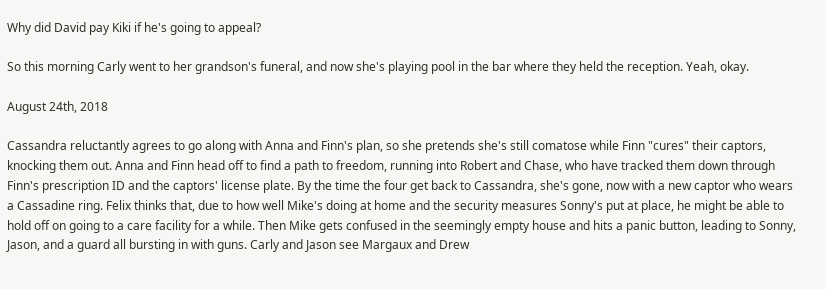Why did David pay Kiki if he's going to appeal?

So this morning Carly went to her grandson's funeral, and now she's playing pool in the bar where they held the reception. Yeah, okay.

August 24th, 2018

Cassandra reluctantly agrees to go along with Anna and Finn's plan, so she pretends she's still comatose while Finn "cures" their captors, knocking them out. Anna and Finn head off to find a path to freedom, running into Robert and Chase, who have tracked them down through Finn's prescription ID and the captors' license plate. By the time the four get back to Cassandra, she's gone, now with a new captor who wears a Cassadine ring. Felix thinks that, due to how well Mike's doing at home and the security measures Sonny's put at place, he might be able to hold off on going to a care facility for a while. Then Mike gets confused in the seemingly empty house and hits a panic button, leading to Sonny, Jason, and a guard all bursting in with guns. Carly and Jason see Margaux and Drew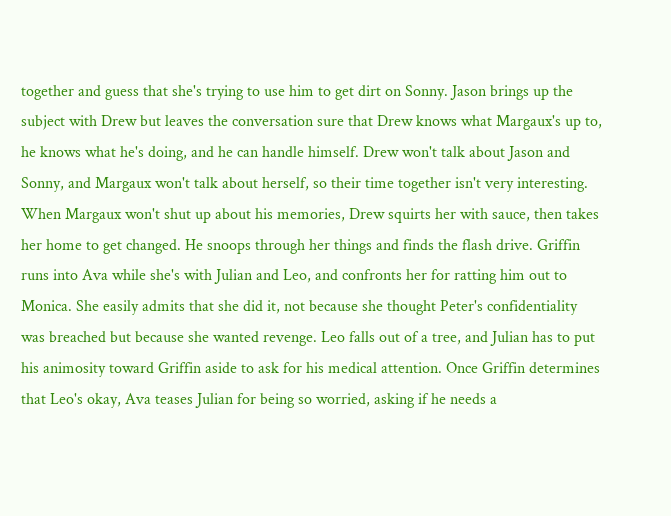together and guess that she's trying to use him to get dirt on Sonny. Jason brings up the subject with Drew but leaves the conversation sure that Drew knows what Margaux's up to, he knows what he's doing, and he can handle himself. Drew won't talk about Jason and Sonny, and Margaux won't talk about herself, so their time together isn't very interesting. When Margaux won't shut up about his memories, Drew squirts her with sauce, then takes her home to get changed. He snoops through her things and finds the flash drive. Griffin runs into Ava while she's with Julian and Leo, and confronts her for ratting him out to Monica. She easily admits that she did it, not because she thought Peter's confidentiality was breached but because she wanted revenge. Leo falls out of a tree, and Julian has to put his animosity toward Griffin aside to ask for his medical attention. Once Griffin determines that Leo's okay, Ava teases Julian for being so worried, asking if he needs a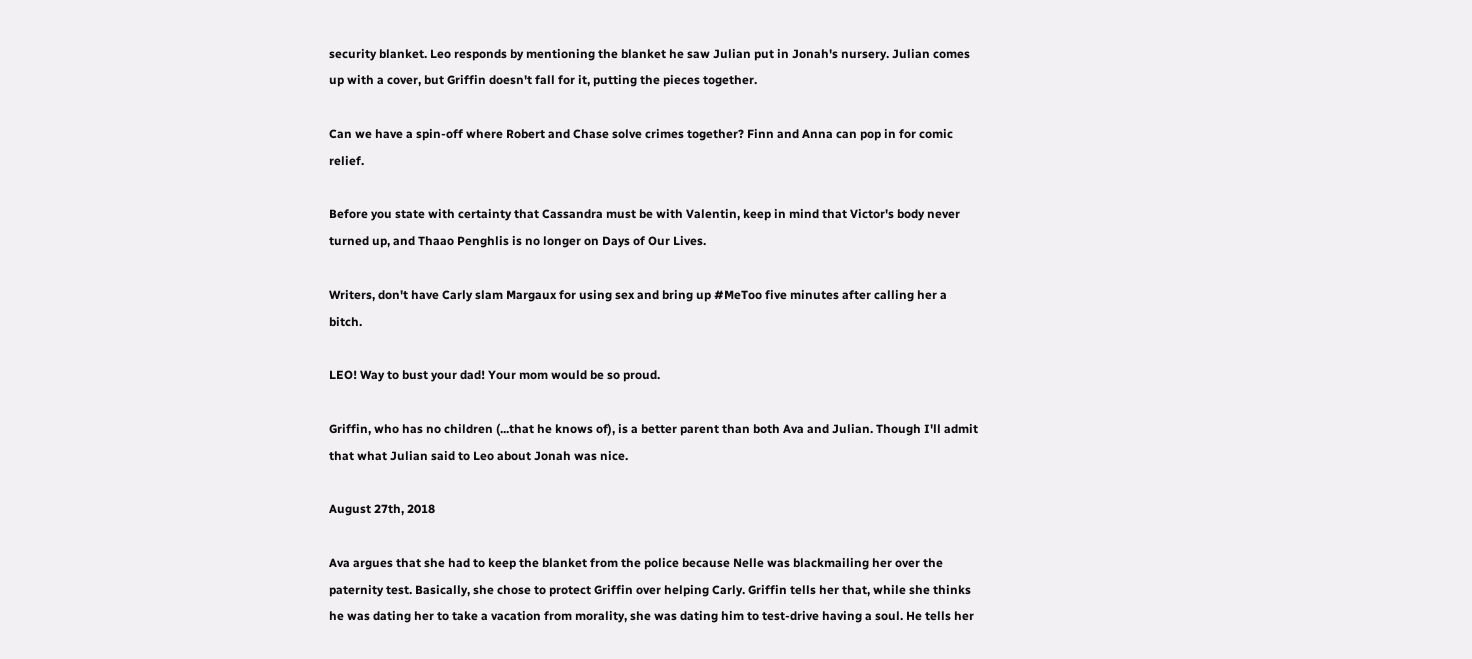security blanket. Leo responds by mentioning the blanket he saw Julian put in Jonah's nursery. Julian comes up with a cover, but Griffin doesn't fall for it, putting the pieces together.

Can we have a spin-off where Robert and Chase solve crimes together? Finn and Anna can pop in for comic relief.

Before you state with certainty that Cassandra must be with Valentin, keep in mind that Victor's body never turned up, and Thaao Penghlis is no longer on Days of Our Lives.

Writers, don't have Carly slam Margaux for using sex and bring up #MeToo five minutes after calling her a bitch.

LEO! Way to bust your dad! Your mom would be so proud.

Griffin, who has no children (...that he knows of), is a better parent than both Ava and Julian. Though I'll admit that what Julian said to Leo about Jonah was nice.

August 27th, 2018

Ava argues that she had to keep the blanket from the police because Nelle was blackmailing her over the paternity test. Basically, she chose to protect Griffin over helping Carly. Griffin tells her that, while she thinks he was dating her to take a vacation from morality, she was dating him to test-drive having a soul. He tells her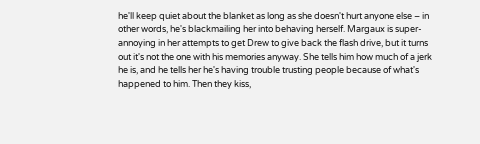he'll keep quiet about the blanket as long as she doesn't hurt anyone else – in other words, he's blackmailing her into behaving herself. Margaux is super-annoying in her attempts to get Drew to give back the flash drive, but it turns out it's not the one with his memories anyway. She tells him how much of a jerk he is, and he tells her he's having trouble trusting people because of what's happened to him. Then they kiss,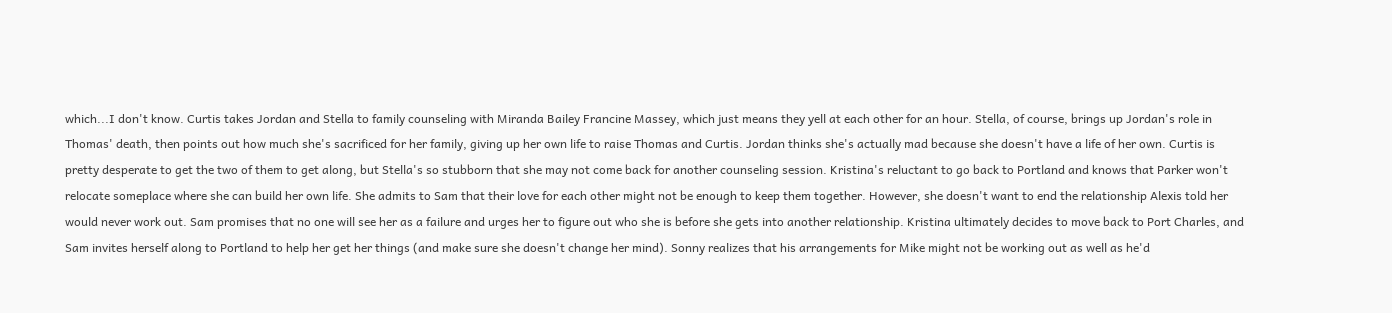which...I don't know. Curtis takes Jordan and Stella to family counseling with Miranda Bailey Francine Massey, which just means they yell at each other for an hour. Stella, of course, brings up Jordan's role in Thomas' death, then points out how much she's sacrificed for her family, giving up her own life to raise Thomas and Curtis. Jordan thinks she's actually mad because she doesn't have a life of her own. Curtis is pretty desperate to get the two of them to get along, but Stella's so stubborn that she may not come back for another counseling session. Kristina's reluctant to go back to Portland and knows that Parker won't relocate someplace where she can build her own life. She admits to Sam that their love for each other might not be enough to keep them together. However, she doesn't want to end the relationship Alexis told her would never work out. Sam promises that no one will see her as a failure and urges her to figure out who she is before she gets into another relationship. Kristina ultimately decides to move back to Port Charles, and Sam invites herself along to Portland to help her get her things (and make sure she doesn't change her mind). Sonny realizes that his arrangements for Mike might not be working out as well as he'd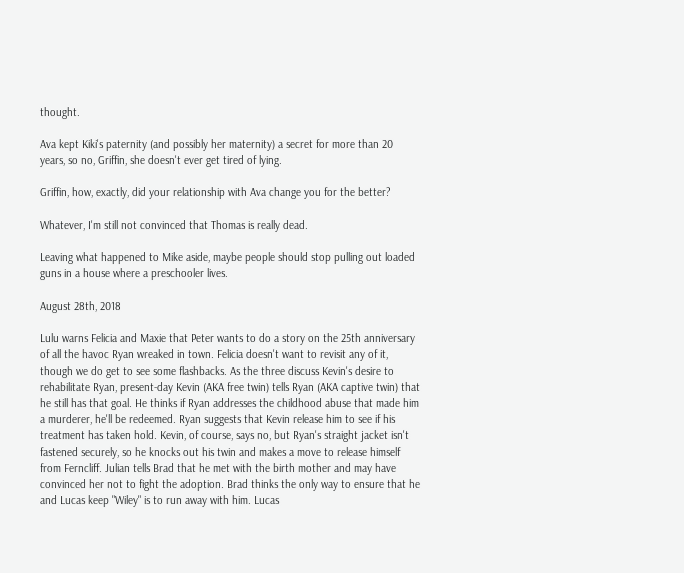thought.

Ava kept Kiki's paternity (and possibly her maternity) a secret for more than 20 years, so no, Griffin, she doesn't ever get tired of lying.

Griffin, how, exactly, did your relationship with Ava change you for the better?

Whatever, I'm still not convinced that Thomas is really dead.

Leaving what happened to Mike aside, maybe people should stop pulling out loaded guns in a house where a preschooler lives.

August 28th, 2018

Lulu warns Felicia and Maxie that Peter wants to do a story on the 25th anniversary of all the havoc Ryan wreaked in town. Felicia doesn't want to revisit any of it, though we do get to see some flashbacks. As the three discuss Kevin's desire to rehabilitate Ryan, present-day Kevin (AKA free twin) tells Ryan (AKA captive twin) that he still has that goal. He thinks if Ryan addresses the childhood abuse that made him a murderer, he'll be redeemed. Ryan suggests that Kevin release him to see if his treatment has taken hold. Kevin, of course, says no, but Ryan's straight jacket isn't fastened securely, so he knocks out his twin and makes a move to release himself from Ferncliff. Julian tells Brad that he met with the birth mother and may have convinced her not to fight the adoption. Brad thinks the only way to ensure that he and Lucas keep "Wiley" is to run away with him. Lucas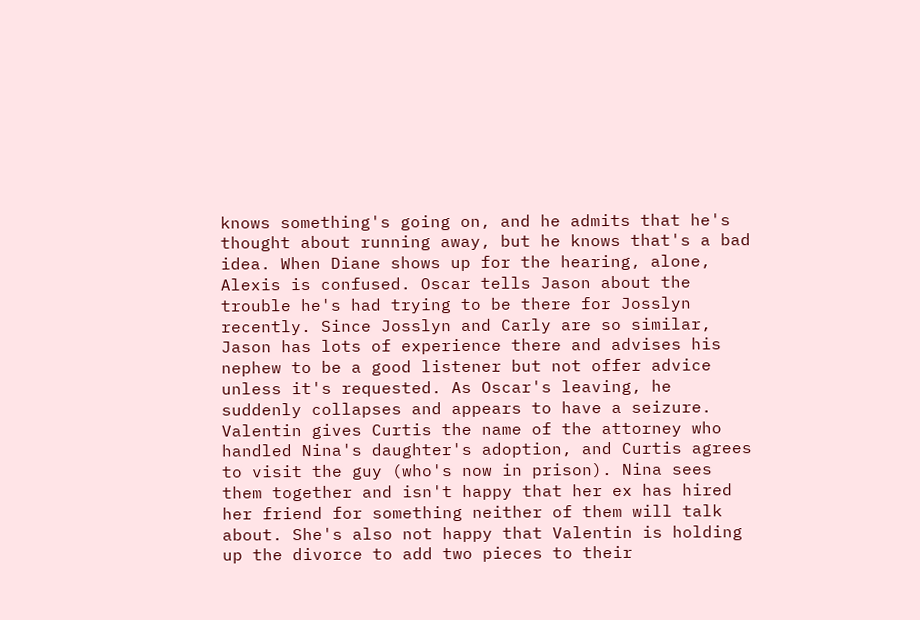knows something's going on, and he admits that he's thought about running away, but he knows that's a bad idea. When Diane shows up for the hearing, alone, Alexis is confused. Oscar tells Jason about the trouble he's had trying to be there for Josslyn recently. Since Josslyn and Carly are so similar, Jason has lots of experience there and advises his nephew to be a good listener but not offer advice unless it's requested. As Oscar's leaving, he suddenly collapses and appears to have a seizure. Valentin gives Curtis the name of the attorney who handled Nina's daughter's adoption, and Curtis agrees to visit the guy (who's now in prison). Nina sees them together and isn't happy that her ex has hired her friend for something neither of them will talk about. She's also not happy that Valentin is holding up the divorce to add two pieces to their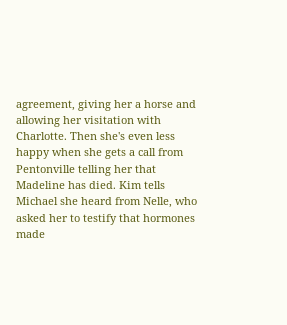agreement, giving her a horse and allowing her visitation with Charlotte. Then she's even less happy when she gets a call from Pentonville telling her that Madeline has died. Kim tells Michael she heard from Nelle, who asked her to testify that hormones made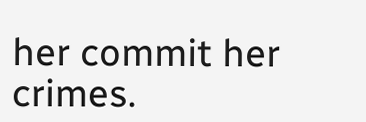her commit her crimes.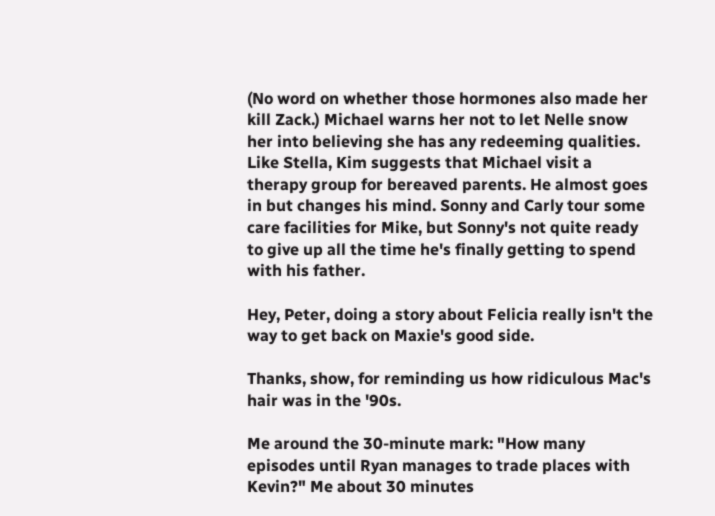(No word on whether those hormones also made her kill Zack.) Michael warns her not to let Nelle snow her into believing she has any redeeming qualities. Like Stella, Kim suggests that Michael visit a therapy group for bereaved parents. He almost goes in but changes his mind. Sonny and Carly tour some care facilities for Mike, but Sonny's not quite ready to give up all the time he's finally getting to spend with his father.

Hey, Peter, doing a story about Felicia really isn't the way to get back on Maxie's good side.

Thanks, show, for reminding us how ridiculous Mac's hair was in the '90s.

Me around the 30-minute mark: "How many episodes until Ryan manages to trade places with Kevin?" Me about 30 minutes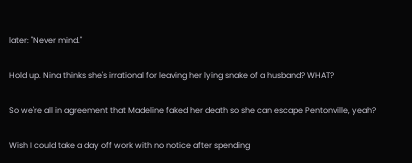later: "Never mind."

Hold up. Nina thinks she's irrational for leaving her lying snake of a husband? WHAT?

So we're all in agreement that Madeline faked her death so she can escape Pentonville, yeah?

Wish I could take a day off work with no notice after spending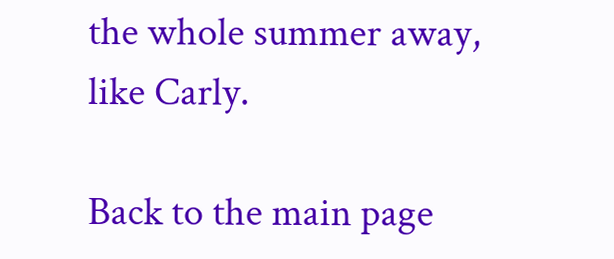the whole summer away, like Carly.

Back to the main page